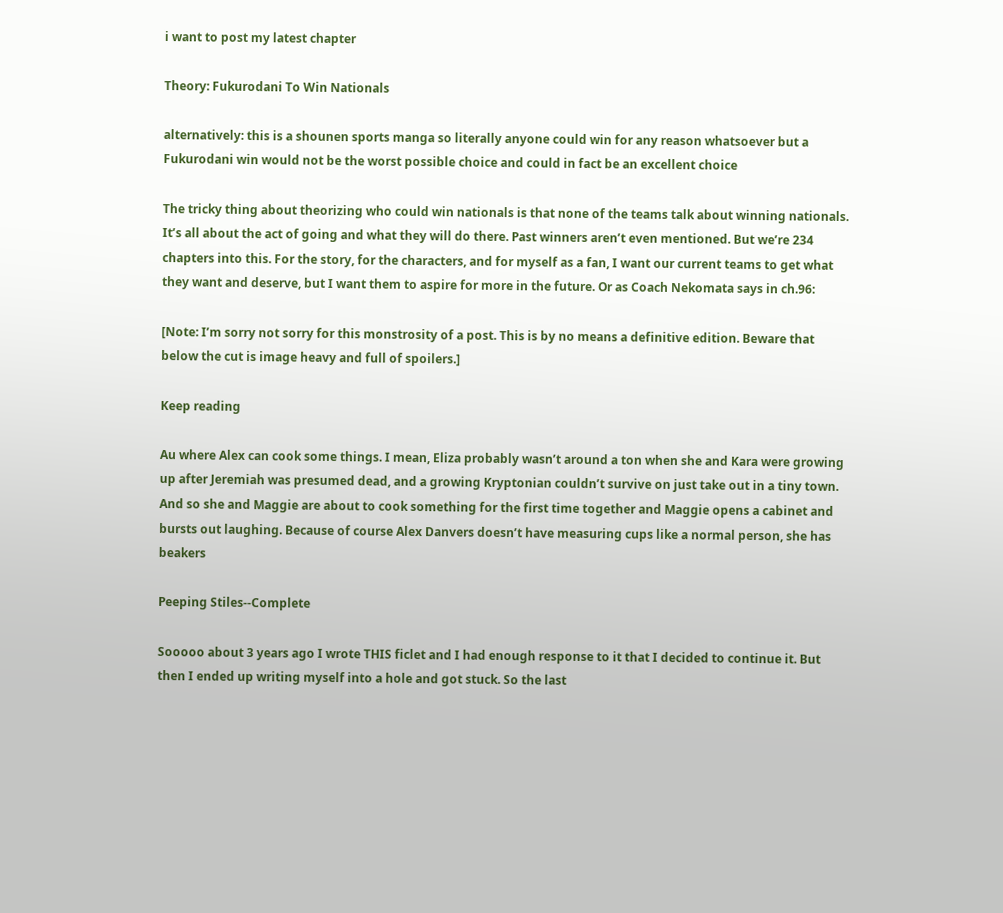i want to post my latest chapter

Theory: Fukurodani To Win Nationals

alternatively: this is a shounen sports manga so literally anyone could win for any reason whatsoever but a Fukurodani win would not be the worst possible choice and could in fact be an excellent choice

The tricky thing about theorizing who could win nationals is that none of the teams talk about winning nationals. It’s all about the act of going and what they will do there. Past winners aren’t even mentioned. But we’re 234 chapters into this. For the story, for the characters, and for myself as a fan, I want our current teams to get what they want and deserve, but I want them to aspire for more in the future. Or as Coach Nekomata says in ch.96:

[Note: I’m sorry not sorry for this monstrosity of a post. This is by no means a definitive edition. Beware that below the cut is image heavy and full of spoilers.]

Keep reading

Au where Alex can cook some things. I mean, Eliza probably wasn’t around a ton when she and Kara were growing up after Jeremiah was presumed dead, and a growing Kryptonian couldn’t survive on just take out in a tiny town. And so she and Maggie are about to cook something for the first time together and Maggie opens a cabinet and bursts out laughing. Because of course Alex Danvers doesn’t have measuring cups like a normal person, she has beakers

Peeping Stiles--Complete

Sooooo about 3 years ago I wrote THIS ficlet and I had enough response to it that I decided to continue it. But then I ended up writing myself into a hole and got stuck. So the last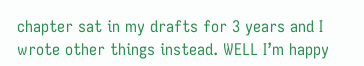chapter sat in my drafts for 3 years and I wrote other things instead. WELL I’m happy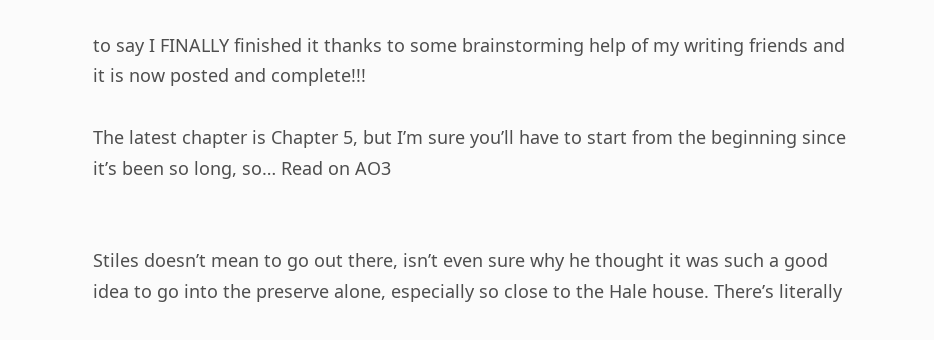to say I FINALLY finished it thanks to some brainstorming help of my writing friends and it is now posted and complete!!!

The latest chapter is Chapter 5, but I’m sure you’ll have to start from the beginning since it’s been so long, so… Read on AO3


Stiles doesn’t mean to go out there, isn’t even sure why he thought it was such a good idea to go into the preserve alone, especially so close to the Hale house. There’s literally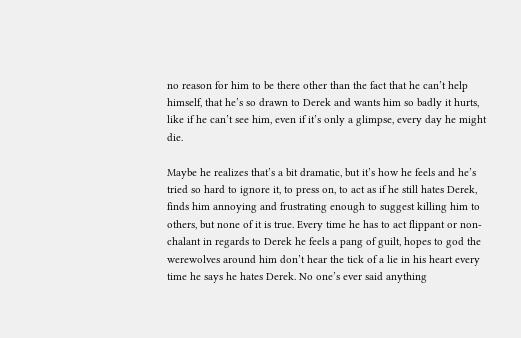no reason for him to be there other than the fact that he can’t help himself, that he’s so drawn to Derek and wants him so badly it hurts, like if he can’t see him, even if it’s only a glimpse, every day he might die.

Maybe he realizes that’s a bit dramatic, but it’s how he feels and he’s tried so hard to ignore it, to press on, to act as if he still hates Derek, finds him annoying and frustrating enough to suggest killing him to others, but none of it is true. Every time he has to act flippant or non-chalant in regards to Derek he feels a pang of guilt, hopes to god the werewolves around him don’t hear the tick of a lie in his heart every time he says he hates Derek. No one’s ever said anything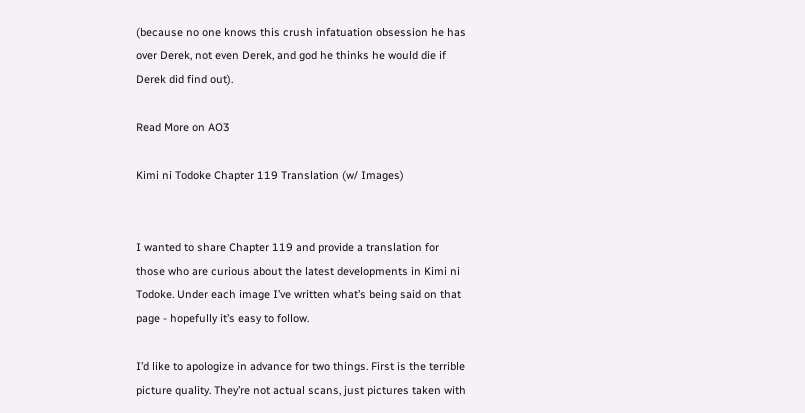(because no one knows this crush infatuation obsession he has over Derek, not even Derek, and god he thinks he would die if Derek did find out).

Read More on AO3

Kimi ni Todoke Chapter 119 Translation (w/ Images)


I wanted to share Chapter 119 and provide a translation for those who are curious about the latest developments in Kimi ni Todoke. Under each image I’ve written what’s being said on that page - hopefully it’s easy to follow.

I’d like to apologize in advance for two things. First is the terrible picture quality. They’re not actual scans, just pictures taken with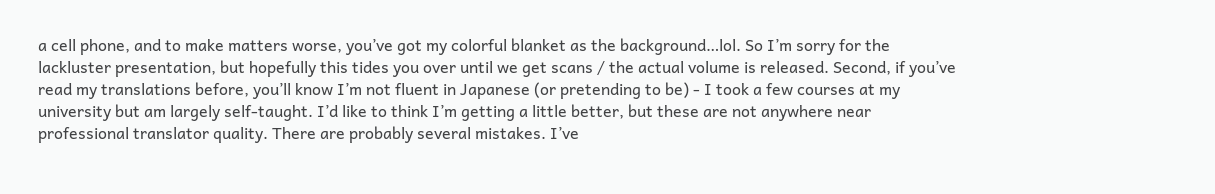a cell phone, and to make matters worse, you’ve got my colorful blanket as the background…lol. So I’m sorry for the lackluster presentation, but hopefully this tides you over until we get scans / the actual volume is released. Second, if you’ve read my translations before, you’ll know I’m not fluent in Japanese (or pretending to be) - I took a few courses at my university but am largely self-taught. I’d like to think I’m getting a little better, but these are not anywhere near professional translator quality. There are probably several mistakes. I’ve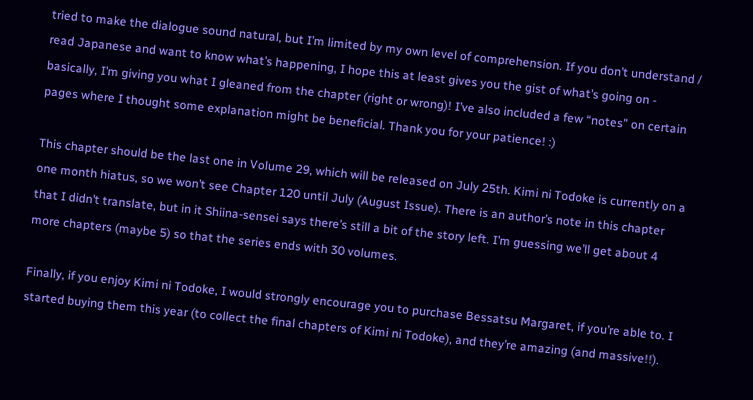tried to make the dialogue sound natural, but I’m limited by my own level of comprehension. If you don’t understand / read Japanese and want to know what’s happening, I hope this at least gives you the gist of what’s going on - basically, I’m giving you what I gleaned from the chapter (right or wrong)! I’ve also included a few “notes” on certain pages where I thought some explanation might be beneficial. Thank you for your patience! :)

This chapter should be the last one in Volume 29, which will be released on July 25th. Kimi ni Todoke is currently on a one month hiatus, so we won’t see Chapter 120 until July (August Issue). There is an author’s note in this chapter that I didn’t translate, but in it Shiina-sensei says there’s still a bit of the story left. I’m guessing we’ll get about 4 more chapters (maybe 5) so that the series ends with 30 volumes.

Finally, if you enjoy Kimi ni Todoke, I would strongly encourage you to purchase Bessatsu Margaret, if you’re able to. I started buying them this year (to collect the final chapters of Kimi ni Todoke), and they’re amazing (and massive!!).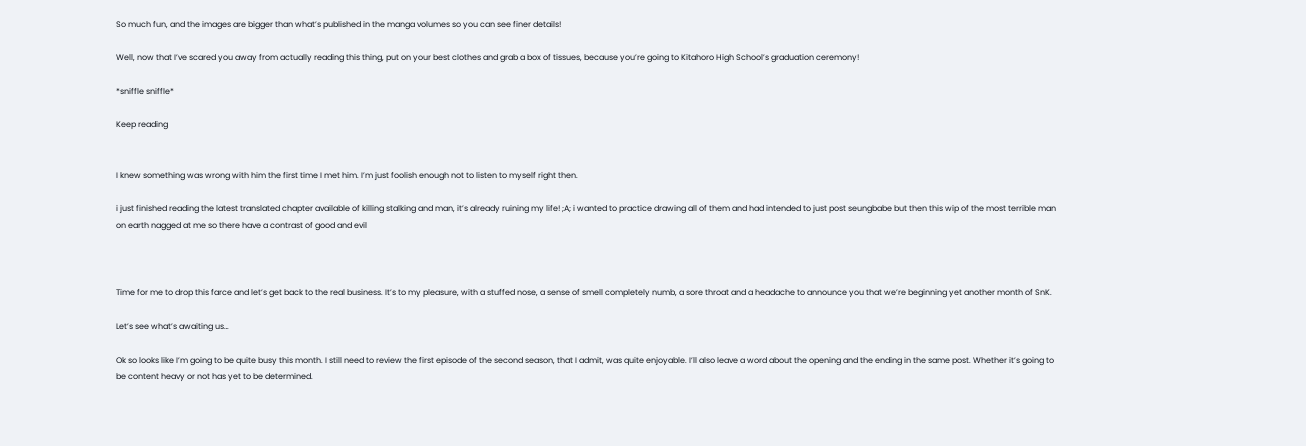So much fun, and the images are bigger than what’s published in the manga volumes so you can see finer details!

Well, now that I’ve scared you away from actually reading this thing, put on your best clothes and grab a box of tissues, because you’re going to Kitahoro High School’s graduation ceremony!

*sniffle sniffle*

Keep reading


I knew something was wrong with him the first time I met him. I’m just foolish enough not to listen to myself right then.

i just finished reading the latest translated chapter available of killing stalking and man, it’s already ruining my life! ;A; i wanted to practice drawing all of them and had intended to just post seungbabe but then this wip of the most terrible man on earth nagged at me so there have a contrast of good and evil



Time for me to drop this farce and let’s get back to the real business. It’s to my pleasure, with a stuffed nose, a sense of smell completely numb, a sore throat and a headache to announce you that we’re beginning yet another month of SnK.

Let’s see what’s awaiting us…

Ok so looks like I’m going to be quite busy this month. I still need to review the first episode of the second season, that I admit, was quite enjoyable. I’ll also leave a word about the opening and the ending in the same post. Whether it’s going to be content heavy or not has yet to be determined.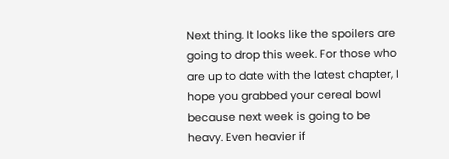Next thing. It looks like the spoilers are going to drop this week. For those who are up to date with the latest chapter, I hope you grabbed your cereal bowl because next week is going to be heavy. Even heavier if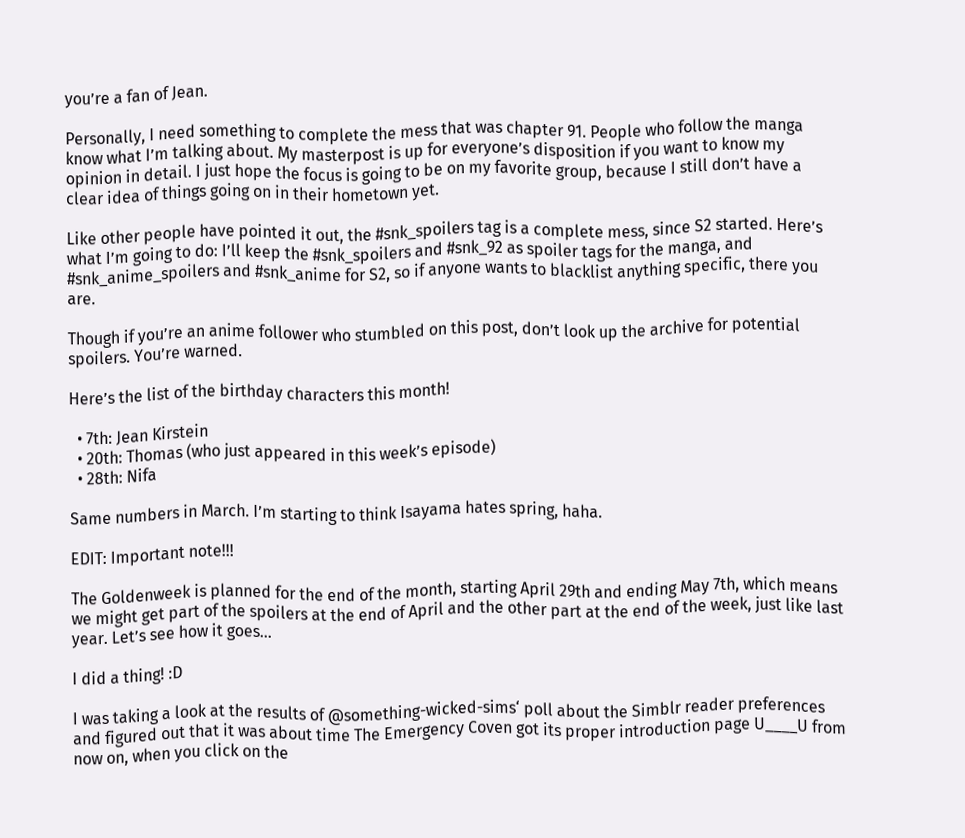you’re a fan of Jean.

Personally, I need something to complete the mess that was chapter 91. People who follow the manga know what I’m talking about. My masterpost is up for everyone’s disposition if you want to know my opinion in detail. I just hope the focus is going to be on my favorite group, because I still don’t have a clear idea of things going on in their hometown yet.

Like other people have pointed it out, the #snk_spoilers tag is a complete mess, since S2 started. Here’s what I’m going to do: I’ll keep the #snk_spoilers and #snk_92 as spoiler tags for the manga, and #snk_anime_spoilers and #snk_anime for S2, so if anyone wants to blacklist anything specific, there you are.

Though if you’re an anime follower who stumbled on this post, don’t look up the archive for potential spoilers. You’re warned.

Here’s the list of the birthday characters this month!

  • 7th: Jean Kirstein
  • 20th: Thomas (who just appeared in this week’s episode)
  • 28th: Nifa

Same numbers in March. I’m starting to think Isayama hates spring, haha.

EDIT: Important note!!!

The Goldenweek is planned for the end of the month, starting April 29th and ending May 7th, which means we might get part of the spoilers at the end of April and the other part at the end of the week, just like last year. Let’s see how it goes…

I did a thing! :D

I was taking a look at the results of @something-wicked-sims‘ poll about the Simblr reader preferences and figured out that it was about time The Emergency Coven got its proper introduction page U____U from now on, when you click on the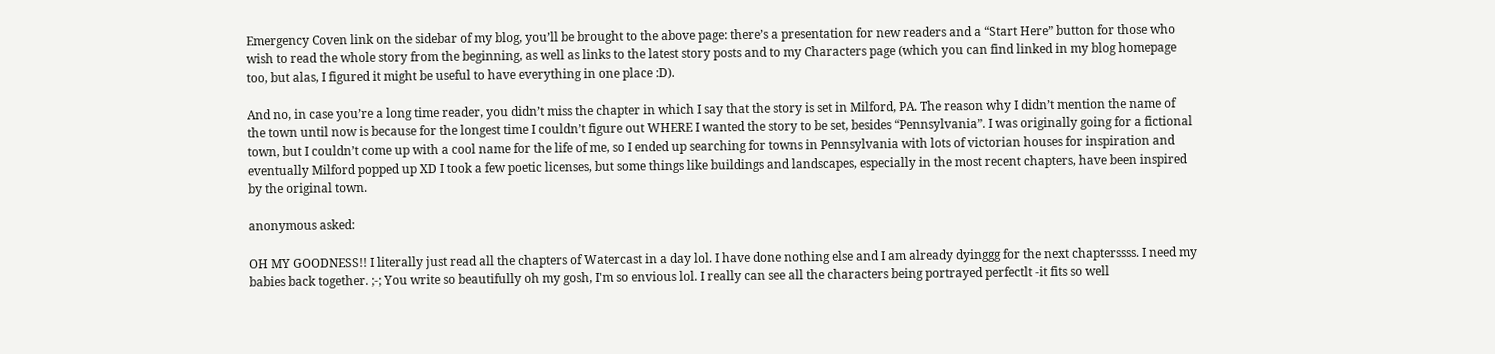Emergency Coven link on the sidebar of my blog, you’ll be brought to the above page: there’s a presentation for new readers and a “Start Here” button for those who wish to read the whole story from the beginning, as well as links to the latest story posts and to my Characters page (which you can find linked in my blog homepage too, but alas, I figured it might be useful to have everything in one place :D).

And no, in case you’re a long time reader, you didn’t miss the chapter in which I say that the story is set in Milford, PA. The reason why I didn’t mention the name of the town until now is because for the longest time I couldn’t figure out WHERE I wanted the story to be set, besides “Pennsylvania”. I was originally going for a fictional town, but I couldn’t come up with a cool name for the life of me, so I ended up searching for towns in Pennsylvania with lots of victorian houses for inspiration and eventually Milford popped up XD I took a few poetic licenses, but some things like buildings and landscapes, especially in the most recent chapters, have been inspired by the original town.

anonymous asked:

OH MY GOODNESS!! I literally just read all the chapters of Watercast in a day lol. I have done nothing else and I am already dyinggg for the next chapterssss. I need my babies back together. ;-; You write so beautifully oh my gosh, I'm so envious lol. I really can see all the characters being portrayed perfectlt -it fits so well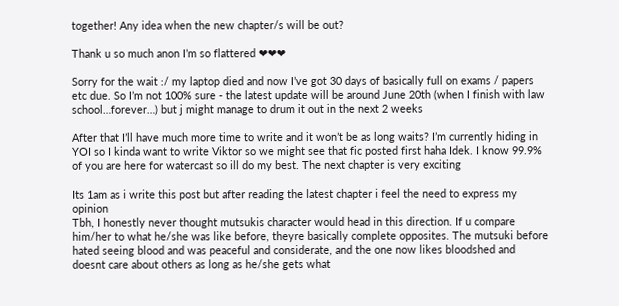together! Any idea when the new chapter/s will be out?

Thank u so much anon I’m so flattered ❤❤❤

Sorry for the wait :/ my laptop died and now I’ve got 30 days of basically full on exams / papers etc due. So I’m not 100% sure - the latest update will be around June 20th (when I finish with law school…forever…) but j might manage to drum it out in the next 2 weeks

After that I’ll have much more time to write and it won’t be as long waits? I’m currently hiding in YOI so I kinda want to write Viktor so we might see that fic posted first haha Idek. I know 99.9% of you are here for watercast so ill do my best. The next chapter is very exciting

Its 1am as i write this post but after reading the latest chapter i feel the need to express my opinion
Tbh, I honestly never thought mutsukis character would head in this direction. If u compare him/her to what he/she was like before, theyre basically complete opposites. The mutsuki before hated seeing blood and was peaceful and considerate, and the one now likes bloodshed and doesnt care about others as long as he/she gets what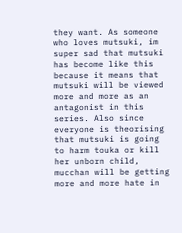they want. As someone who loves mutsuki, im super sad that mutsuki has become like this because it means that mutsuki will be viewed more and more as an antagonist in this series. Also since everyone is theorising that mutsuki is going to harm touka or kill her unborn child, mucchan will be getting more and more hate in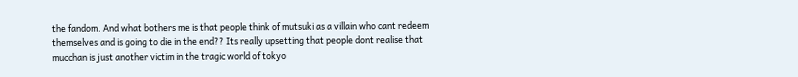the fandom. And what bothers me is that people think of mutsuki as a villain who cant redeem themselves and is going to die in the end?? Its really upsetting that people dont realise that mucchan is just another victim in the tragic world of tokyo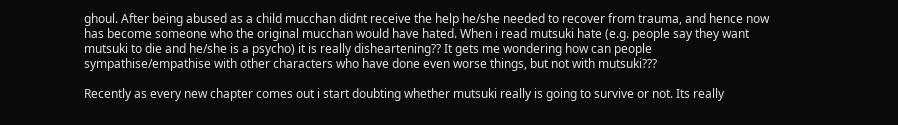ghoul. After being abused as a child mucchan didnt receive the help he/she needed to recover from trauma, and hence now has become someone who the original mucchan would have hated. When i read mutsuki hate (e.g. people say they want mutsuki to die and he/she is a psycho) it is really disheartening?? It gets me wondering how can people sympathise/empathise with other characters who have done even worse things, but not with mutsuki???

Recently as every new chapter comes out i start doubting whether mutsuki really is going to survive or not. Its really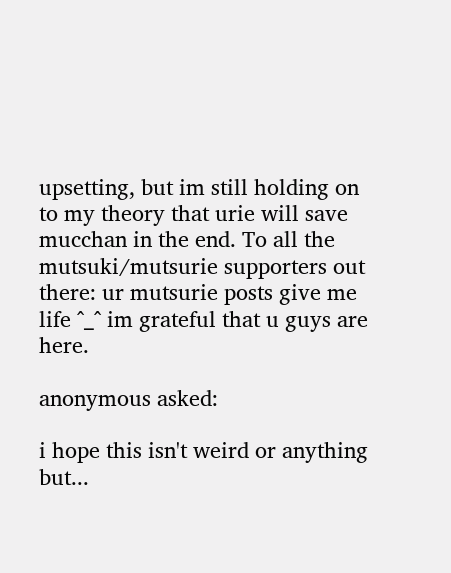upsetting, but im still holding on to my theory that urie will save mucchan in the end. To all the mutsuki/mutsurie supporters out there: ur mutsurie posts give me life ^_^ im grateful that u guys are here.

anonymous asked:

i hope this isn't weird or anything but...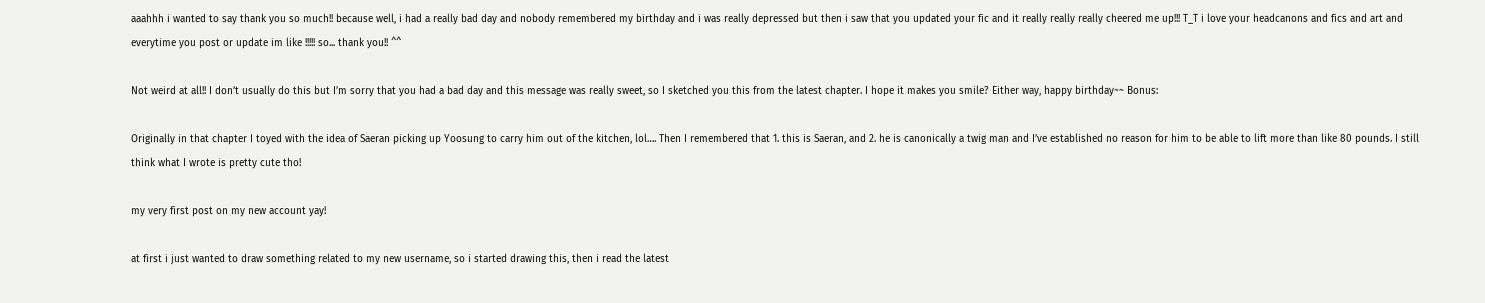aaahhh i wanted to say thank you so much!! because well, i had a really bad day and nobody remembered my birthday and i was really depressed but then i saw that you updated your fic and it really really really cheered me up!!! T_T i love your headcanons and fics and art and everytime you post or update im like !!!!! so... thank you!! ^^

Not weird at all!! I don’t usually do this but I’m sorry that you had a bad day and this message was really sweet, so I sketched you this from the latest chapter. I hope it makes you smile? Either way, happy birthday~~ Bonus:

Originally in that chapter I toyed with the idea of Saeran picking up Yoosung to carry him out of the kitchen, lol…. Then I remembered that 1. this is Saeran, and 2. he is canonically a twig man and I’ve established no reason for him to be able to lift more than like 80 pounds. I still think what I wrote is pretty cute tho!

my very first post on my new account yay!

at first i just wanted to draw something related to my new username, so i started drawing this, then i read the latest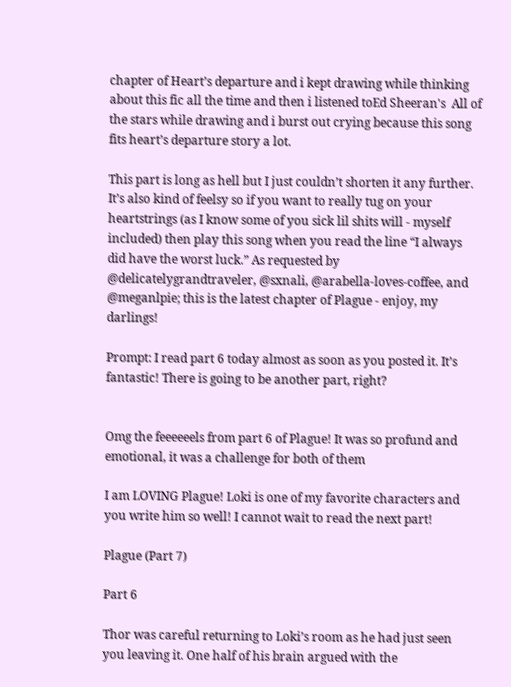chapter of Heart’s departure and i kept drawing while thinking about this fic all the time and then i listened toEd Sheeran's  All of the stars while drawing and i burst out crying because this song fits heart’s departure story a lot.

This part is long as hell but I just couldn’t shorten it any further. It’s also kind of feelsy so if you want to really tug on your heartstrings (as I know some of you sick lil shits will - myself included) then play this song when you read the line “I always did have the worst luck.” As requested by @delicatelygrandtraveler, @sxnali, @arabella-loves-coffee, and @meganlpie; this is the latest chapter of Plague - enjoy, my darlings!

Prompt: I read part 6 today almost as soon as you posted it. It’s fantastic! There is going to be another part, right?


Omg the feeeeeels from part 6 of Plague! It was so profund and emotional, it was a challenge for both of them

I am LOVING Plague! Loki is one of my favorite characters and you write him so well! I cannot wait to read the next part!

Plague (Part 7)

Part 6

Thor was careful returning to Loki’s room as he had just seen you leaving it. One half of his brain argued with the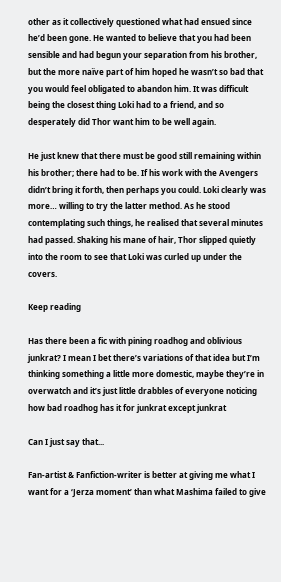other as it collectively questioned what had ensued since he’d been gone. He wanted to believe that you had been sensible and had begun your separation from his brother, but the more naïve part of him hoped he wasn’t so bad that you would feel obligated to abandon him. It was difficult being the closest thing Loki had to a friend, and so desperately did Thor want him to be well again.

He just knew that there must be good still remaining within his brother; there had to be. If his work with the Avengers didn’t bring it forth, then perhaps you could. Loki clearly was more… willing to try the latter method. As he stood contemplating such things, he realised that several minutes had passed. Shaking his mane of hair, Thor slipped quietly into the room to see that Loki was curled up under the covers.

Keep reading

Has there been a fic with pining roadhog and oblivious junkrat? I mean I bet there’s variations of that idea but I’m thinking something a little more domestic, maybe they’re in overwatch and it’s just little drabbles of everyone noticing how bad roadhog has it for junkrat except junkrat

Can I just say that...

Fan-artist & Fanfiction-writer is better at giving me what I want for a ‘Jerza moment’ than what Mashima failed to give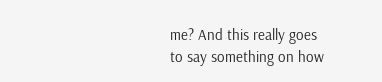me? And this really goes to say something on how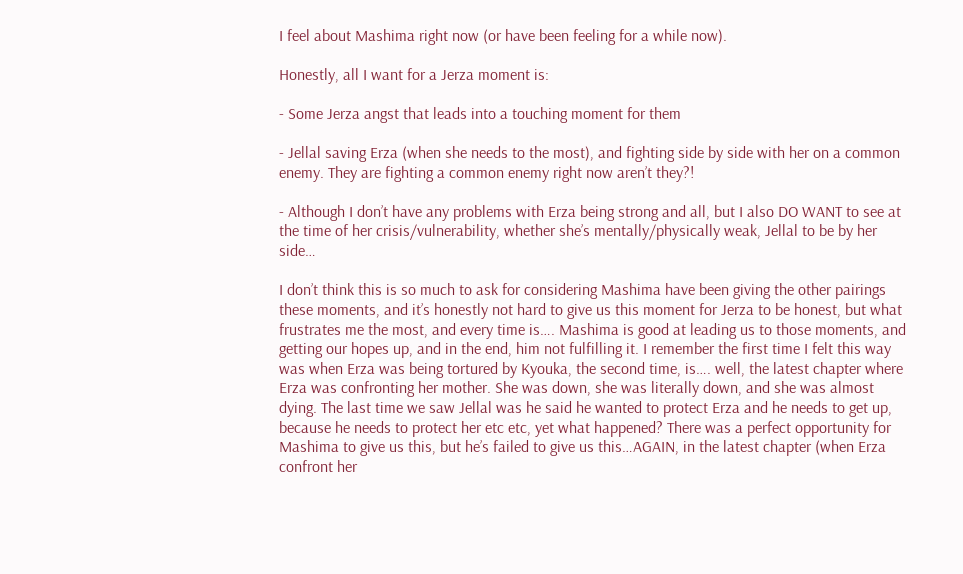I feel about Mashima right now (or have been feeling for a while now).

Honestly, all I want for a Jerza moment is:

- Some Jerza angst that leads into a touching moment for them

- Jellal saving Erza (when she needs to the most), and fighting side by side with her on a common enemy. They are fighting a common enemy right now aren’t they?!

- Although I don’t have any problems with Erza being strong and all, but I also DO WANT to see at the time of her crisis/vulnerability, whether she’s mentally/physically weak, Jellal to be by her side…

I don’t think this is so much to ask for considering Mashima have been giving the other pairings these moments, and it’s honestly not hard to give us this moment for Jerza to be honest, but what frustrates me the most, and every time is…. Mashima is good at leading us to those moments, and getting our hopes up, and in the end, him not fulfilling it. I remember the first time I felt this way was when Erza was being tortured by Kyouka, the second time, is…. well, the latest chapter where Erza was confronting her mother. She was down, she was literally down, and she was almost dying. The last time we saw Jellal was he said he wanted to protect Erza and he needs to get up, because he needs to protect her etc etc, yet what happened? There was a perfect opportunity for Mashima to give us this, but he’s failed to give us this…AGAIN, in the latest chapter (when Erza confront her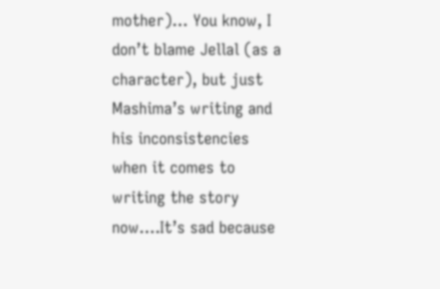mother)… You know, I don’t blame Jellal (as a character), but just Mashima’s writing and his inconsistencies when it comes to writing the story now….It’s sad because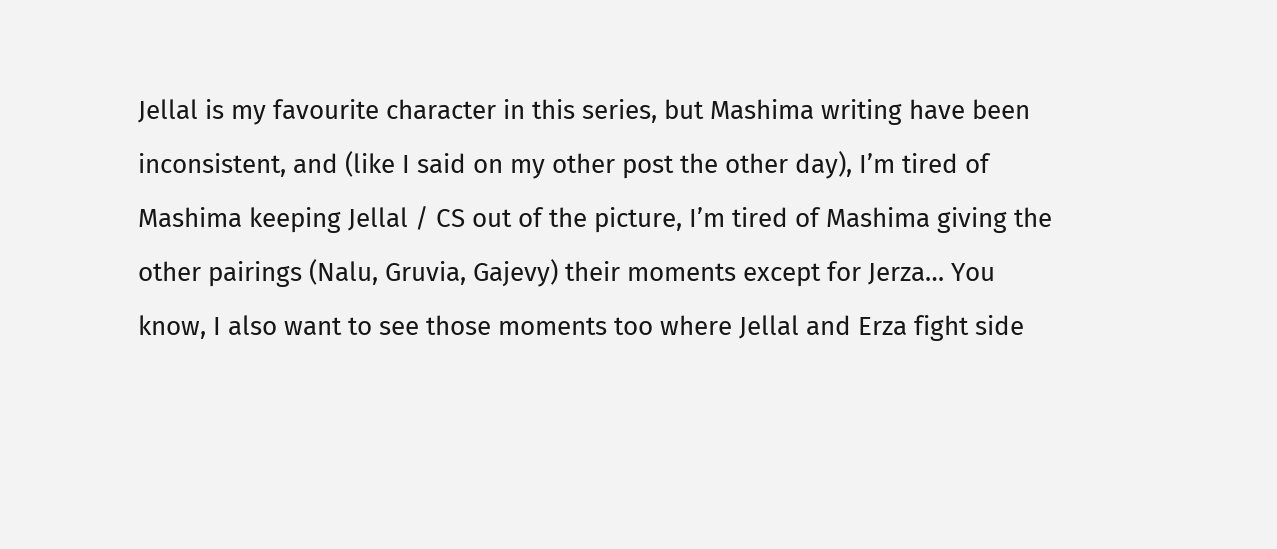Jellal is my favourite character in this series, but Mashima writing have been inconsistent, and (like I said on my other post the other day), I’m tired of Mashima keeping Jellal / CS out of the picture, I’m tired of Mashima giving the other pairings (Nalu, Gruvia, Gajevy) their moments except for Jerza… You know, I also want to see those moments too where Jellal and Erza fight side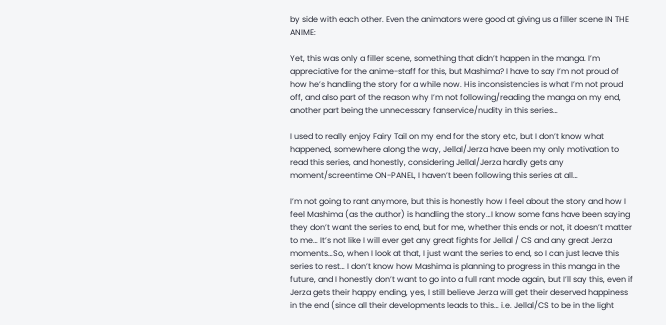by side with each other. Even the animators were good at giving us a filler scene IN THE ANIME:

Yet, this was only a filler scene, something that didn’t happen in the manga. I’m appreciative for the anime-staff for this, but Mashima? I have to say I’m not proud of how he’s handling the story for a while now. His inconsistencies is what I’m not proud off, and also part of the reason why I’m not following/reading the manga on my end, another part being the unnecessary fanservice/nudity in this series…

I used to really enjoy Fairy Tail on my end for the story etc, but I don’t know what happened, somewhere along the way, Jellal/Jerza have been my only motivation to read this series, and honestly, considering Jellal/Jerza hardly gets any moment/screentime ON-PANEL, I haven’t been following this series at all…

I’m not going to rant anymore, but this is honestly how I feel about the story and how I feel Mashima (as the author) is handling the story…I know some fans have been saying they don’t want the series to end, but for me, whether this ends or not, it doesn’t matter to me… It’s not like I will ever get any great fights for Jellal / CS and any great Jerza moments…So, when I look at that, I just want the series to end, so I can just leave this series to rest… I don’t know how Mashima is planning to progress in this manga in the future, and I honestly don’t want to go into a full rant mode again, but I’ll say this, even if Jerza gets their happy ending, yes, I still believe Jerza will get their deserved happiness in the end (since all their developments leads to this… i.e. Jellal/CS to be in the light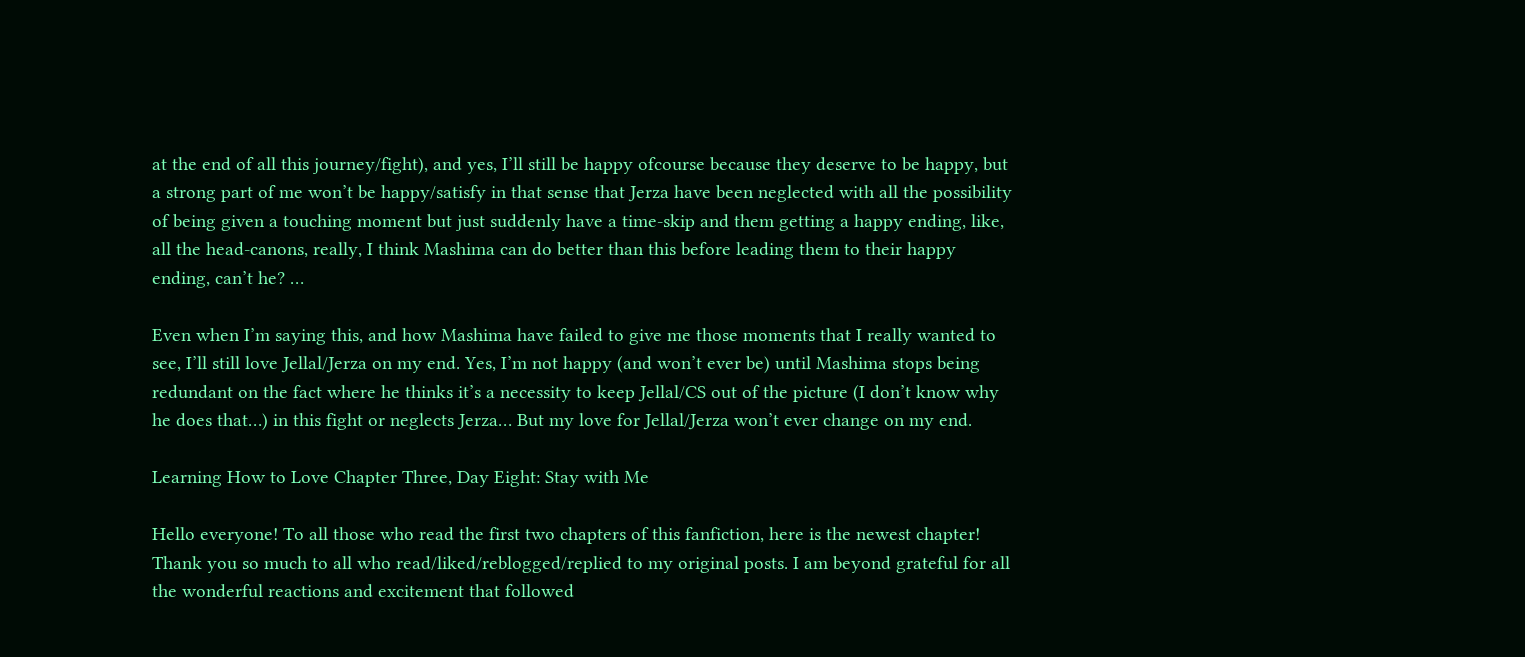at the end of all this journey/fight), and yes, I’ll still be happy ofcourse because they deserve to be happy, but a strong part of me won’t be happy/satisfy in that sense that Jerza have been neglected with all the possibility of being given a touching moment but just suddenly have a time-skip and them getting a happy ending, like, all the head-canons, really, I think Mashima can do better than this before leading them to their happy ending, can’t he? …

Even when I’m saying this, and how Mashima have failed to give me those moments that I really wanted to see, I’ll still love Jellal/Jerza on my end. Yes, I’m not happy (and won’t ever be) until Mashima stops being redundant on the fact where he thinks it’s a necessity to keep Jellal/CS out of the picture (I don’t know why he does that…) in this fight or neglects Jerza… But my love for Jellal/Jerza won’t ever change on my end.

Learning How to Love Chapter Three, Day Eight: Stay with Me

Hello everyone! To all those who read the first two chapters of this fanfiction, here is the newest chapter! Thank you so much to all who read/liked/reblogged/replied to my original posts. I am beyond grateful for all the wonderful reactions and excitement that followed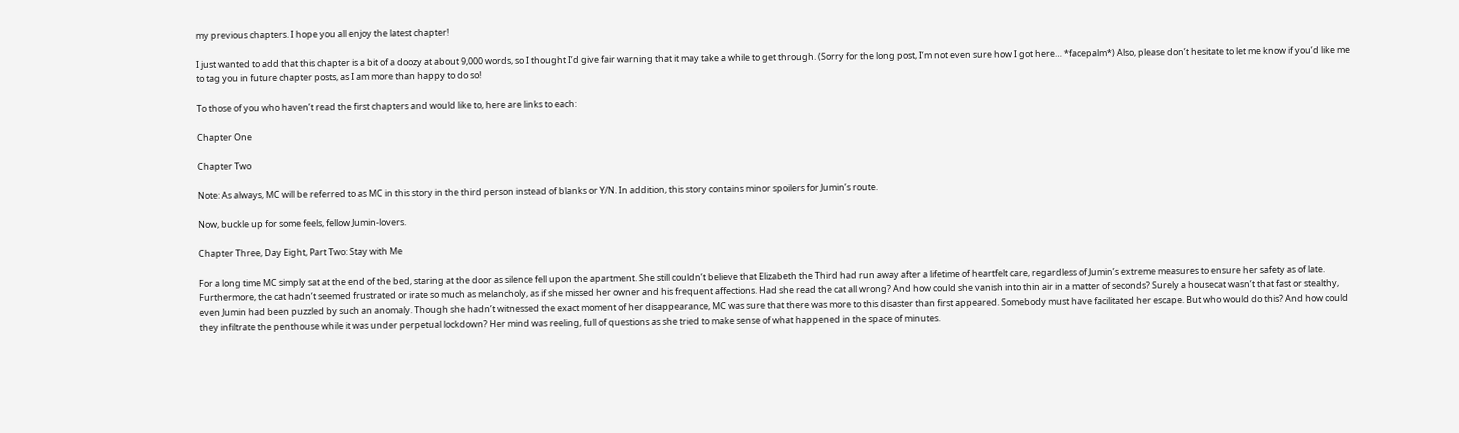my previous chapters. I hope you all enjoy the latest chapter!

I just wanted to add that this chapter is a bit of a doozy at about 9,000 words, so I thought I’d give fair warning that it may take a while to get through. (Sorry for the long post, I’m not even sure how I got here… *facepalm*) Also, please don’t hesitate to let me know if you’d like me to tag you in future chapter posts, as I am more than happy to do so!

To those of you who haven’t read the first chapters and would like to, here are links to each:

Chapter One

Chapter Two

Note: As always, MC will be referred to as MC in this story in the third person instead of blanks or Y/N. In addition, this story contains minor spoilers for Jumin’s route.

Now, buckle up for some feels, fellow Jumin-lovers.

Chapter Three, Day Eight, Part Two: Stay with Me

For a long time MC simply sat at the end of the bed, staring at the door as silence fell upon the apartment. She still couldn’t believe that Elizabeth the Third had run away after a lifetime of heartfelt care, regardless of Jumin’s extreme measures to ensure her safety as of late. Furthermore, the cat hadn’t seemed frustrated or irate so much as melancholy, as if she missed her owner and his frequent affections. Had she read the cat all wrong? And how could she vanish into thin air in a matter of seconds? Surely a housecat wasn’t that fast or stealthy, even Jumin had been puzzled by such an anomaly. Though she hadn’t witnessed the exact moment of her disappearance, MC was sure that there was more to this disaster than first appeared. Somebody must have facilitated her escape. But who would do this? And how could they infiltrate the penthouse while it was under perpetual lockdown? Her mind was reeling, full of questions as she tried to make sense of what happened in the space of minutes.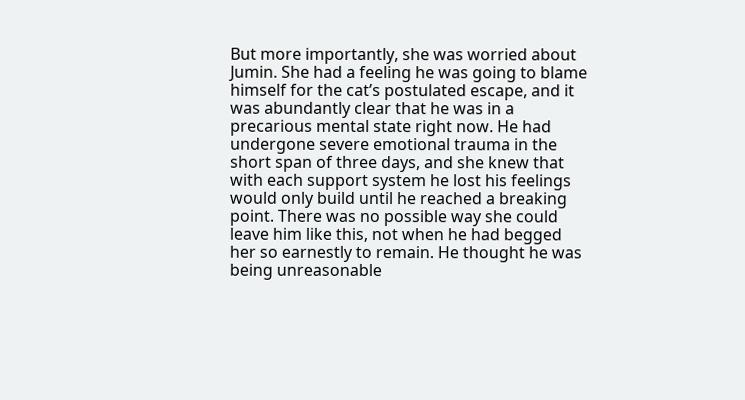But more importantly, she was worried about Jumin. She had a feeling he was going to blame himself for the cat’s postulated escape, and it was abundantly clear that he was in a precarious mental state right now. He had undergone severe emotional trauma in the short span of three days, and she knew that with each support system he lost his feelings would only build until he reached a breaking point. There was no possible way she could leave him like this, not when he had begged her so earnestly to remain. He thought he was being unreasonable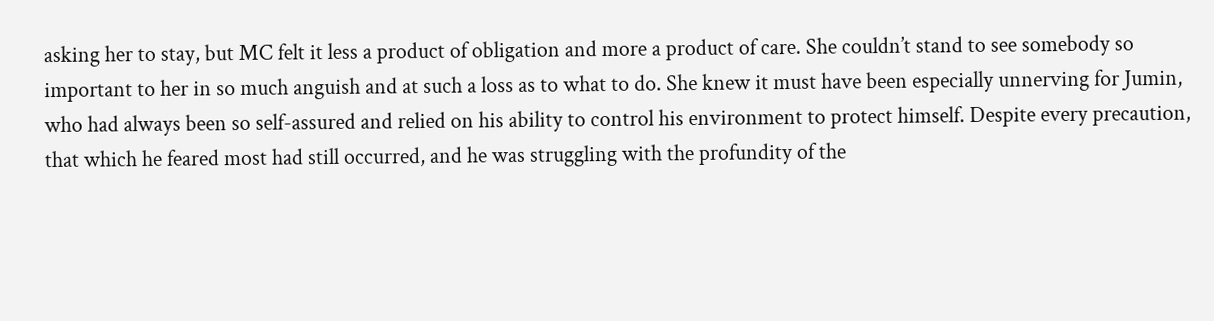asking her to stay, but MC felt it less a product of obligation and more a product of care. She couldn’t stand to see somebody so important to her in so much anguish and at such a loss as to what to do. She knew it must have been especially unnerving for Jumin, who had always been so self-assured and relied on his ability to control his environment to protect himself. Despite every precaution, that which he feared most had still occurred, and he was struggling with the profundity of the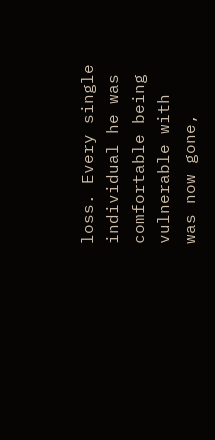loss. Every single individual he was comfortable being vulnerable with was now gone,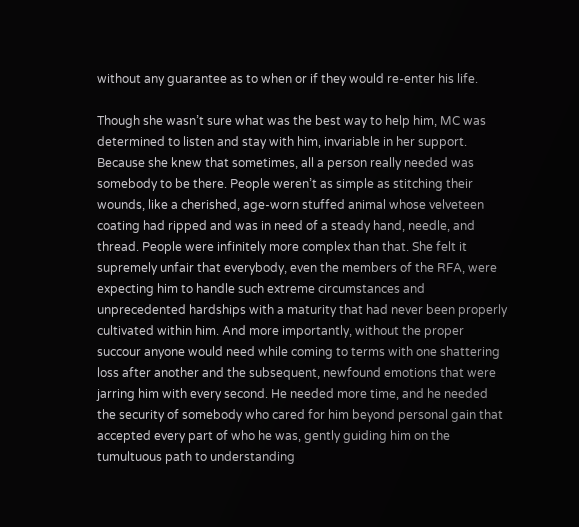without any guarantee as to when or if they would re-enter his life.

Though she wasn’t sure what was the best way to help him, MC was determined to listen and stay with him, invariable in her support. Because she knew that sometimes, all a person really needed was somebody to be there. People weren’t as simple as stitching their wounds, like a cherished, age-worn stuffed animal whose velveteen coating had ripped and was in need of a steady hand, needle, and thread. People were infinitely more complex than that. She felt it supremely unfair that everybody, even the members of the RFA, were expecting him to handle such extreme circumstances and unprecedented hardships with a maturity that had never been properly cultivated within him. And more importantly, without the proper succour anyone would need while coming to terms with one shattering loss after another and the subsequent, newfound emotions that were jarring him with every second. He needed more time, and he needed the security of somebody who cared for him beyond personal gain that accepted every part of who he was, gently guiding him on the tumultuous path to understanding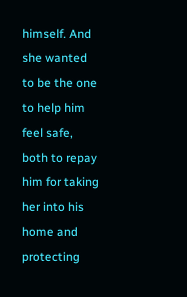himself. And she wanted to be the one to help him feel safe, both to repay him for taking her into his home and protecting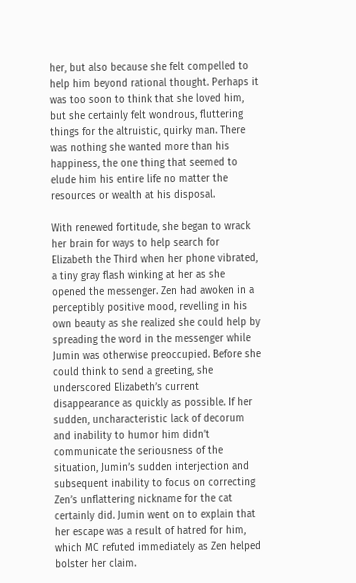her, but also because she felt compelled to help him beyond rational thought. Perhaps it was too soon to think that she loved him, but she certainly felt wondrous, fluttering things for the altruistic, quirky man. There was nothing she wanted more than his happiness, the one thing that seemed to elude him his entire life no matter the resources or wealth at his disposal.

With renewed fortitude, she began to wrack her brain for ways to help search for Elizabeth the Third when her phone vibrated, a tiny gray flash winking at her as she opened the messenger. Zen had awoken in a perceptibly positive mood, revelling in his own beauty as she realized she could help by spreading the word in the messenger while Jumin was otherwise preoccupied. Before she could think to send a greeting, she underscored Elizabeth’s current disappearance as quickly as possible. If her sudden, uncharacteristic lack of decorum and inability to humor him didn’t communicate the seriousness of the situation, Jumin’s sudden interjection and subsequent inability to focus on correcting Zen’s unflattering nickname for the cat certainly did. Jumin went on to explain that her escape was a result of hatred for him, which MC refuted immediately as Zen helped bolster her claim.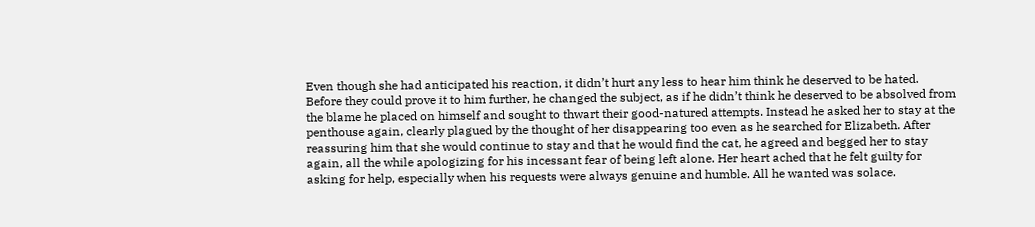Even though she had anticipated his reaction, it didn’t hurt any less to hear him think he deserved to be hated. Before they could prove it to him further, he changed the subject, as if he didn’t think he deserved to be absolved from the blame he placed on himself and sought to thwart their good-natured attempts. Instead he asked her to stay at the penthouse again, clearly plagued by the thought of her disappearing too even as he searched for Elizabeth. After reassuring him that she would continue to stay and that he would find the cat, he agreed and begged her to stay again, all the while apologizing for his incessant fear of being left alone. Her heart ached that he felt guilty for asking for help, especially when his requests were always genuine and humble. All he wanted was solace.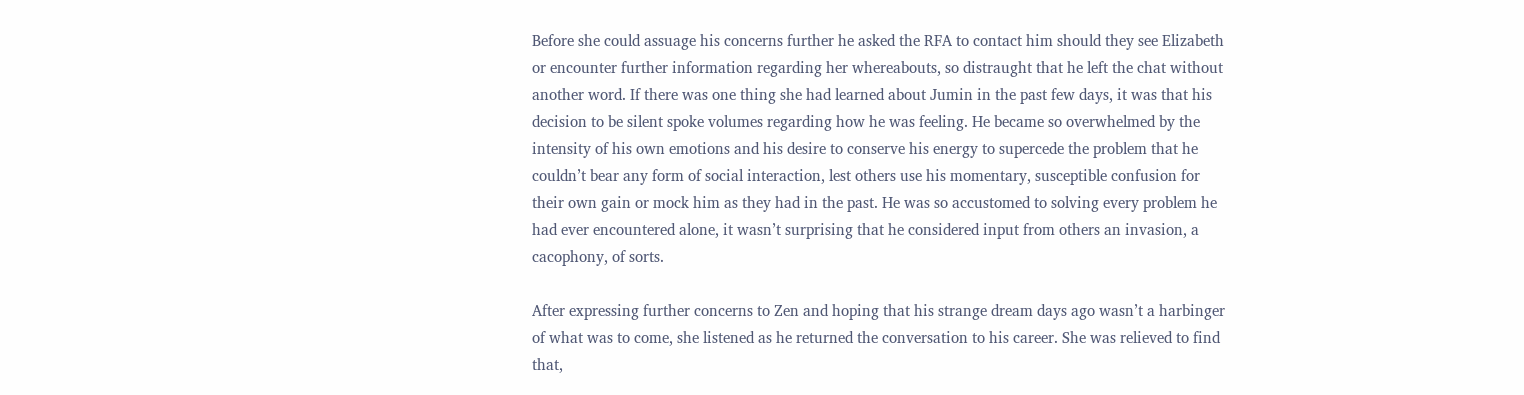Before she could assuage his concerns further he asked the RFA to contact him should they see Elizabeth or encounter further information regarding her whereabouts, so distraught that he left the chat without another word. If there was one thing she had learned about Jumin in the past few days, it was that his decision to be silent spoke volumes regarding how he was feeling. He became so overwhelmed by the intensity of his own emotions and his desire to conserve his energy to supercede the problem that he couldn’t bear any form of social interaction, lest others use his momentary, susceptible confusion for their own gain or mock him as they had in the past. He was so accustomed to solving every problem he had ever encountered alone, it wasn’t surprising that he considered input from others an invasion, a cacophony, of sorts.

After expressing further concerns to Zen and hoping that his strange dream days ago wasn’t a harbinger of what was to come, she listened as he returned the conversation to his career. She was relieved to find that,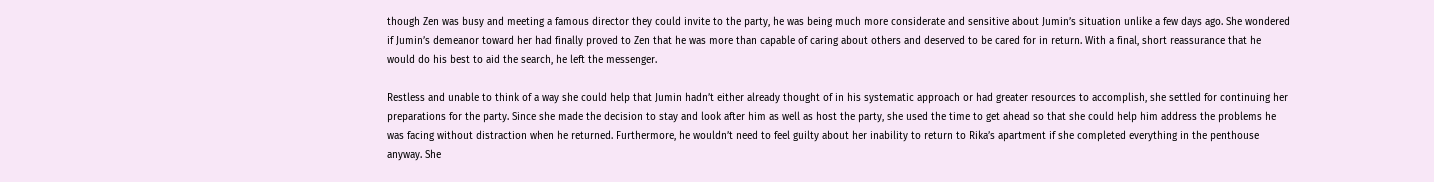though Zen was busy and meeting a famous director they could invite to the party, he was being much more considerate and sensitive about Jumin’s situation unlike a few days ago. She wondered if Jumin’s demeanor toward her had finally proved to Zen that he was more than capable of caring about others and deserved to be cared for in return. With a final, short reassurance that he would do his best to aid the search, he left the messenger.

Restless and unable to think of a way she could help that Jumin hadn’t either already thought of in his systematic approach or had greater resources to accomplish, she settled for continuing her preparations for the party. Since she made the decision to stay and look after him as well as host the party, she used the time to get ahead so that she could help him address the problems he was facing without distraction when he returned. Furthermore, he wouldn’t need to feel guilty about her inability to return to Rika’s apartment if she completed everything in the penthouse anyway. She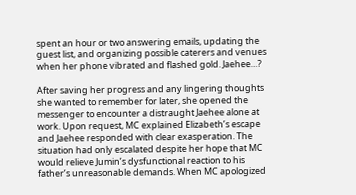spent an hour or two answering emails, updating the guest list, and organizing possible caterers and venues when her phone vibrated and flashed gold. Jaehee…?

After saving her progress and any lingering thoughts she wanted to remember for later, she opened the messenger to encounter a distraught Jaehee alone at work. Upon request, MC explained Elizabeth’s escape and Jaehee responded with clear exasperation. The situation had only escalated despite her hope that MC would relieve Jumin’s dysfunctional reaction to his father’s unreasonable demands. When MC apologized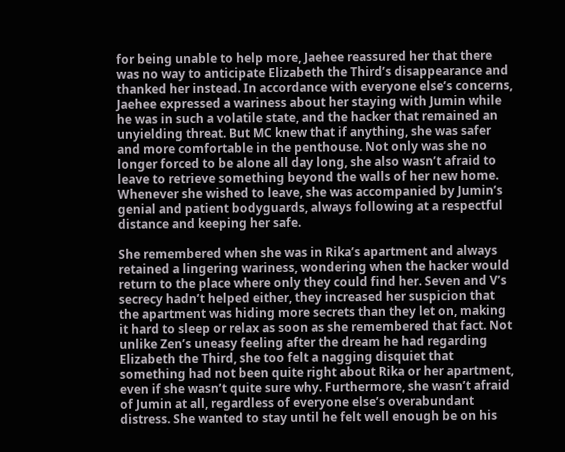for being unable to help more, Jaehee reassured her that there was no way to anticipate Elizabeth the Third’s disappearance and thanked her instead. In accordance with everyone else’s concerns, Jaehee expressed a wariness about her staying with Jumin while he was in such a volatile state, and the hacker that remained an unyielding threat. But MC knew that if anything, she was safer and more comfortable in the penthouse. Not only was she no longer forced to be alone all day long, she also wasn’t afraid to leave to retrieve something beyond the walls of her new home. Whenever she wished to leave, she was accompanied by Jumin’s genial and patient bodyguards, always following at a respectful distance and keeping her safe.

She remembered when she was in Rika’s apartment and always retained a lingering wariness, wondering when the hacker would return to the place where only they could find her. Seven and V’s secrecy hadn’t helped either, they increased her suspicion that the apartment was hiding more secrets than they let on, making it hard to sleep or relax as soon as she remembered that fact. Not unlike Zen’s uneasy feeling after the dream he had regarding Elizabeth the Third, she too felt a nagging disquiet that something had not been quite right about Rika or her apartment, even if she wasn’t quite sure why. Furthermore, she wasn’t afraid of Jumin at all, regardless of everyone else’s overabundant distress. She wanted to stay until he felt well enough be on his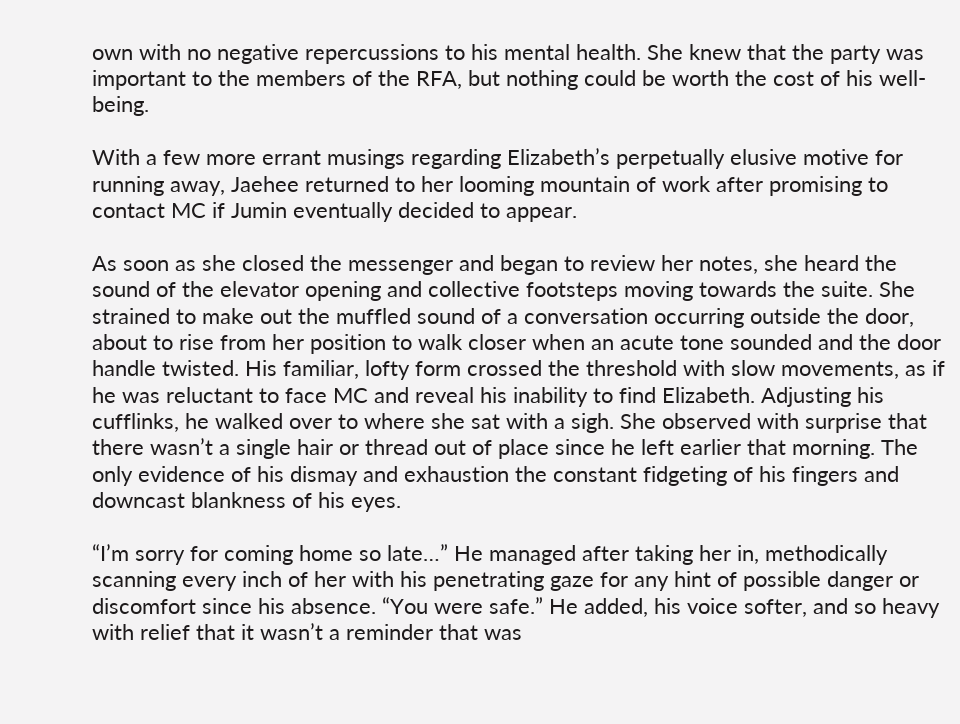own with no negative repercussions to his mental health. She knew that the party was important to the members of the RFA, but nothing could be worth the cost of his well-being.

With a few more errant musings regarding Elizabeth’s perpetually elusive motive for running away, Jaehee returned to her looming mountain of work after promising to contact MC if Jumin eventually decided to appear.

As soon as she closed the messenger and began to review her notes, she heard the sound of the elevator opening and collective footsteps moving towards the suite. She strained to make out the muffled sound of a conversation occurring outside the door, about to rise from her position to walk closer when an acute tone sounded and the door handle twisted. His familiar, lofty form crossed the threshold with slow movements, as if he was reluctant to face MC and reveal his inability to find Elizabeth. Adjusting his cufflinks, he walked over to where she sat with a sigh. She observed with surprise that there wasn’t a single hair or thread out of place since he left earlier that morning. The only evidence of his dismay and exhaustion the constant fidgeting of his fingers and downcast blankness of his eyes.

“I’m sorry for coming home so late…” He managed after taking her in, methodically scanning every inch of her with his penetrating gaze for any hint of possible danger or discomfort since his absence. “You were safe.” He added, his voice softer, and so heavy with relief that it wasn’t a reminder that was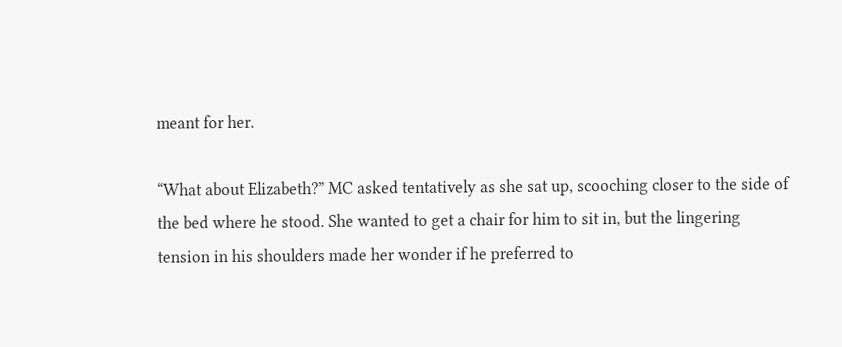meant for her.

“What about Elizabeth?” MC asked tentatively as she sat up, scooching closer to the side of the bed where he stood. She wanted to get a chair for him to sit in, but the lingering tension in his shoulders made her wonder if he preferred to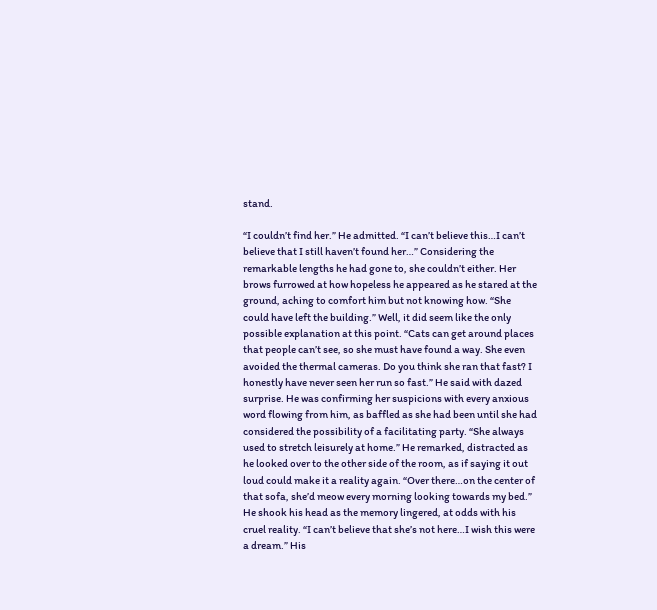stand.

“I couldn’t find her.” He admitted. “I can’t believe this…I can’t believe that I still haven’t found her…” Considering the remarkable lengths he had gone to, she couldn’t either. Her brows furrowed at how hopeless he appeared as he stared at the ground, aching to comfort him but not knowing how. “She could have left the building.” Well, it did seem like the only possible explanation at this point. “Cats can get around places that people can’t see, so she must have found a way. She even avoided the thermal cameras. Do you think she ran that fast? I honestly have never seen her run so fast.” He said with dazed surprise. He was confirming her suspicions with every anxious word flowing from him, as baffled as she had been until she had considered the possibility of a facilitating party. “She always used to stretch leisurely at home.” He remarked, distracted as he looked over to the other side of the room, as if saying it out loud could make it a reality again. “Over there…on the center of that sofa, she’d meow every morning looking towards my bed.” He shook his head as the memory lingered, at odds with his cruel reality. “I can’t believe that she’s not here…I wish this were a dream.” His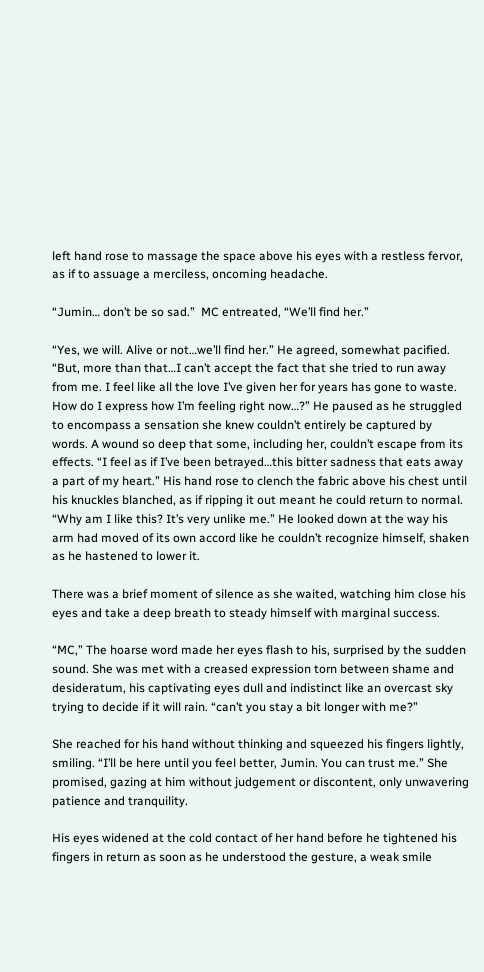left hand rose to massage the space above his eyes with a restless fervor, as if to assuage a merciless, oncoming headache.

“Jumin… don’t be so sad.”  MC entreated, “We’ll find her.”

“Yes, we will. Alive or not…we’ll find her.” He agreed, somewhat pacified. “But, more than that…I can’t accept the fact that she tried to run away from me. I feel like all the love I’ve given her for years has gone to waste. How do I express how I’m feeling right now…?” He paused as he struggled to encompass a sensation she knew couldn’t entirely be captured by words. A wound so deep that some, including her, couldn’t escape from its effects. “I feel as if I’ve been betrayed…this bitter sadness that eats away a part of my heart.” His hand rose to clench the fabric above his chest until his knuckles blanched, as if ripping it out meant he could return to normal. “Why am I like this? It’s very unlike me.” He looked down at the way his arm had moved of its own accord like he couldn’t recognize himself, shaken as he hastened to lower it.

There was a brief moment of silence as she waited, watching him close his eyes and take a deep breath to steady himself with marginal success.

“MC,” The hoarse word made her eyes flash to his, surprised by the sudden sound. She was met with a creased expression torn between shame and desideratum, his captivating eyes dull and indistinct like an overcast sky trying to decide if it will rain. “can’t you stay a bit longer with me?”

She reached for his hand without thinking and squeezed his fingers lightly, smiling. “I’ll be here until you feel better, Jumin. You can trust me.” She promised, gazing at him without judgement or discontent, only unwavering patience and tranquility.

His eyes widened at the cold contact of her hand before he tightened his fingers in return as soon as he understood the gesture, a weak smile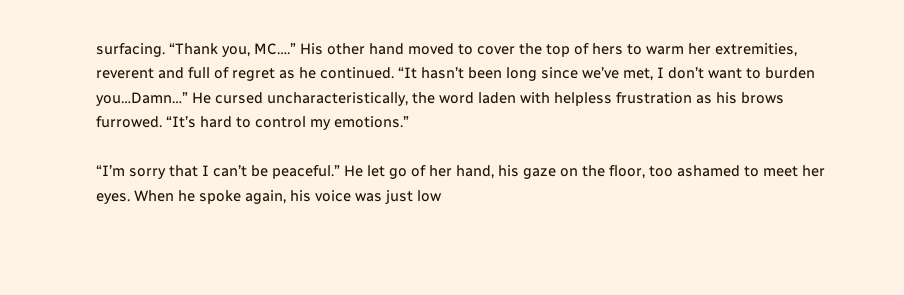surfacing. “Thank you, MC….” His other hand moved to cover the top of hers to warm her extremities, reverent and full of regret as he continued. “It hasn’t been long since we’ve met, I don’t want to burden you…Damn…” He cursed uncharacteristically, the word laden with helpless frustration as his brows furrowed. “It’s hard to control my emotions.”

“I’m sorry that I can’t be peaceful.” He let go of her hand, his gaze on the floor, too ashamed to meet her eyes. When he spoke again, his voice was just low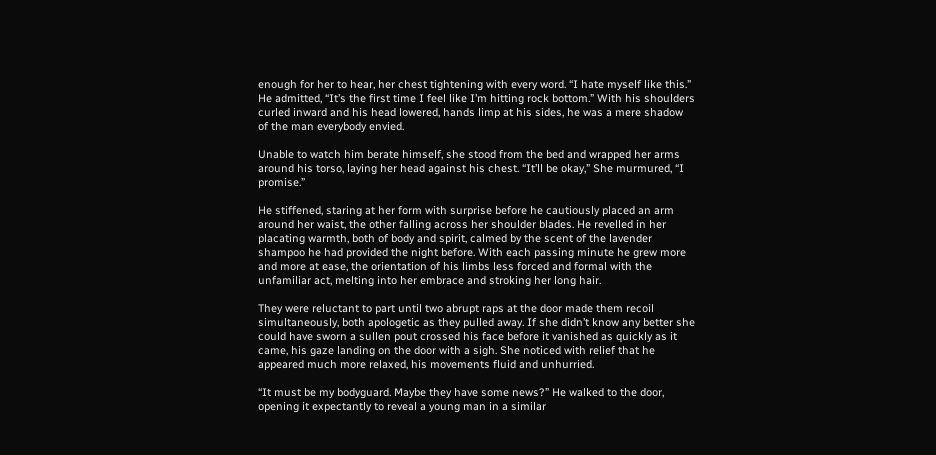enough for her to hear, her chest tightening with every word. “I hate myself like this.” He admitted, “It’s the first time I feel like I’m hitting rock bottom.” With his shoulders curled inward and his head lowered, hands limp at his sides, he was a mere shadow of the man everybody envied.

Unable to watch him berate himself, she stood from the bed and wrapped her arms around his torso, laying her head against his chest. “It’ll be okay,” She murmured, “I promise.”

He stiffened, staring at her form with surprise before he cautiously placed an arm around her waist, the other falling across her shoulder blades. He revelled in her placating warmth, both of body and spirit, calmed by the scent of the lavender shampoo he had provided the night before. With each passing minute he grew more and more at ease, the orientation of his limbs less forced and formal with the unfamiliar act, melting into her embrace and stroking her long hair.

They were reluctant to part until two abrupt raps at the door made them recoil simultaneously, both apologetic as they pulled away. If she didn’t know any better she could have sworn a sullen pout crossed his face before it vanished as quickly as it came, his gaze landing on the door with a sigh. She noticed with relief that he appeared much more relaxed, his movements fluid and unhurried.

“It must be my bodyguard. Maybe they have some news?” He walked to the door, opening it expectantly to reveal a young man in a similar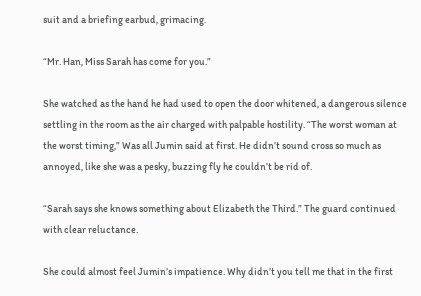suit and a briefing earbud, grimacing.

“Mr. Han, Miss Sarah has come for you.”

She watched as the hand he had used to open the door whitened, a dangerous silence settling in the room as the air charged with palpable hostility. “The worst woman at the worst timing,” Was all Jumin said at first. He didn’t sound cross so much as annoyed, like she was a pesky, buzzing fly he couldn’t be rid of.

“Sarah says she knows something about Elizabeth the Third.” The guard continued with clear reluctance.

She could almost feel Jumin’s impatience. Why didn’t you tell me that in the first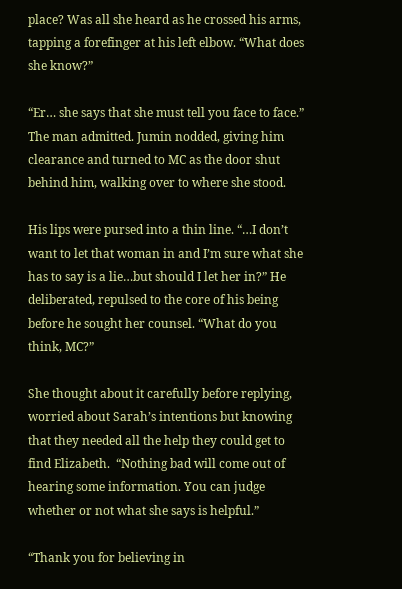place? Was all she heard as he crossed his arms, tapping a forefinger at his left elbow. “What does she know?”

“Er… she says that she must tell you face to face.” The man admitted. Jumin nodded, giving him clearance and turned to MC as the door shut behind him, walking over to where she stood.

His lips were pursed into a thin line. “…I don’t want to let that woman in and I’m sure what she has to say is a lie…but should I let her in?” He deliberated, repulsed to the core of his being before he sought her counsel. “What do you think, MC?”

She thought about it carefully before replying, worried about Sarah’s intentions but knowing that they needed all the help they could get to find Elizabeth.  “Nothing bad will come out of hearing some information. You can judge whether or not what she says is helpful.”

“Thank you for believing in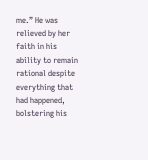me.” He was relieved by her faith in his ability to remain rational despite everything that had happened, bolstering his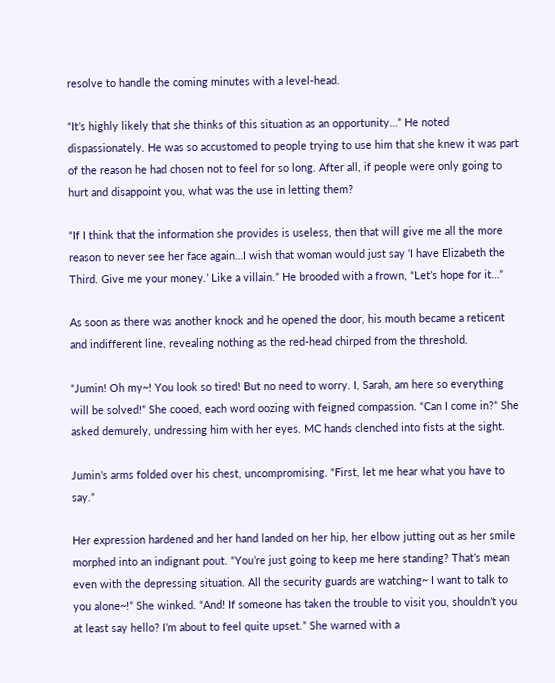resolve to handle the coming minutes with a level-head.

“It’s highly likely that she thinks of this situation as an opportunity…” He noted dispassionately. He was so accustomed to people trying to use him that she knew it was part of the reason he had chosen not to feel for so long. After all, if people were only going to hurt and disappoint you, what was the use in letting them?

“If I think that the information she provides is useless, then that will give me all the more reason to never see her face again…I wish that woman would just say ‘I have Elizabeth the Third. Give me your money.’ Like a villain.” He brooded with a frown, “Let’s hope for it…”

As soon as there was another knock and he opened the door, his mouth became a reticent and indifferent line, revealing nothing as the red-head chirped from the threshold.

“Jumin! Oh my~! You look so tired! But no need to worry. I, Sarah, am here so everything will be solved!” She cooed, each word oozing with feigned compassion. “Can I come in?” She asked demurely, undressing him with her eyes. MC hands clenched into fists at the sight.

Jumin’s arms folded over his chest, uncompromising. “First, let me hear what you have to say.”

Her expression hardened and her hand landed on her hip, her elbow jutting out as her smile morphed into an indignant pout. “You’re just going to keep me here standing? That’s mean even with the depressing situation. All the security guards are watching~ I want to talk to you alone~!” She winked. “And! If someone has taken the trouble to visit you, shouldn’t you at least say hello? I’m about to feel quite upset.” She warned with a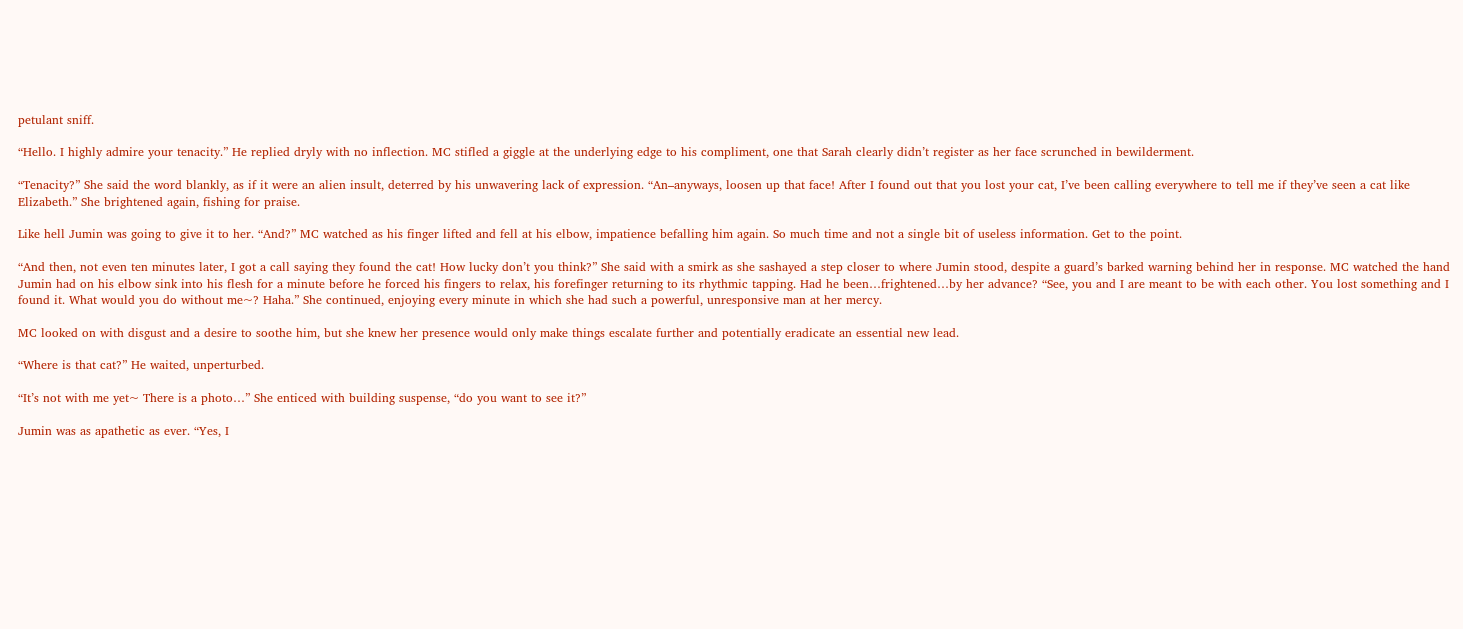petulant sniff.

“Hello. I highly admire your tenacity.” He replied dryly with no inflection. MC stifled a giggle at the underlying edge to his compliment, one that Sarah clearly didn’t register as her face scrunched in bewilderment.

“Tenacity?” She said the word blankly, as if it were an alien insult, deterred by his unwavering lack of expression. “An–anyways, loosen up that face! After I found out that you lost your cat, I’ve been calling everywhere to tell me if they’ve seen a cat like Elizabeth.” She brightened again, fishing for praise.

Like hell Jumin was going to give it to her. “And?” MC watched as his finger lifted and fell at his elbow, impatience befalling him again. So much time and not a single bit of useless information. Get to the point.

“And then, not even ten minutes later, I got a call saying they found the cat! How lucky don’t you think?” She said with a smirk as she sashayed a step closer to where Jumin stood, despite a guard’s barked warning behind her in response. MC watched the hand Jumin had on his elbow sink into his flesh for a minute before he forced his fingers to relax, his forefinger returning to its rhythmic tapping. Had he been…frightened…by her advance? “See, you and I are meant to be with each other. You lost something and I found it. What would you do without me~? Haha.” She continued, enjoying every minute in which she had such a powerful, unresponsive man at her mercy.

MC looked on with disgust and a desire to soothe him, but she knew her presence would only make things escalate further and potentially eradicate an essential new lead.

“Where is that cat?” He waited, unperturbed.

“It’s not with me yet~ There is a photo…” She enticed with building suspense, “do you want to see it?”

Jumin was as apathetic as ever. “Yes, I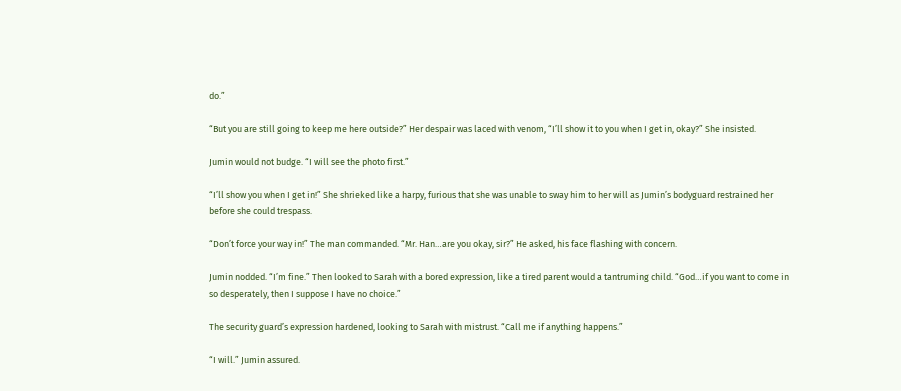do.”

“But you are still going to keep me here outside?” Her despair was laced with venom, “I’ll show it to you when I get in, okay?” She insisted.

Jumin would not budge. “I will see the photo first.”

“I’ll show you when I get in!” She shrieked like a harpy, furious that she was unable to sway him to her will as Jumin’s bodyguard restrained her before she could trespass.

“Don’t force your way in!” The man commanded. “Mr. Han…are you okay, sir?” He asked, his face flashing with concern.

Jumin nodded. “I’m fine.” Then looked to Sarah with a bored expression, like a tired parent would a tantruming child. “God…if you want to come in so desperately, then I suppose I have no choice.”

The security guard’s expression hardened, looking to Sarah with mistrust. “Call me if anything happens.”

“I will.” Jumin assured.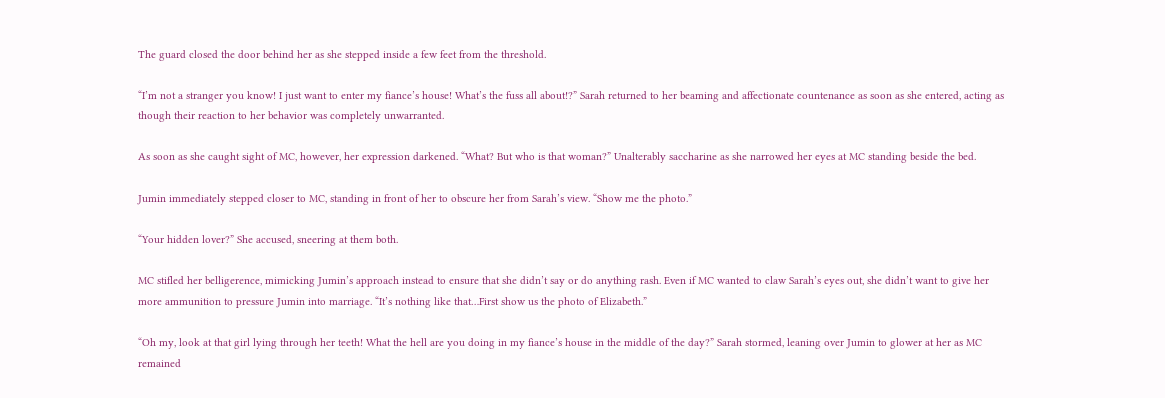The guard closed the door behind her as she stepped inside a few feet from the threshold.

“I’m not a stranger you know! I just want to enter my fiance’s house! What’s the fuss all about!?” Sarah returned to her beaming and affectionate countenance as soon as she entered, acting as though their reaction to her behavior was completely unwarranted.

As soon as she caught sight of MC, however, her expression darkened. “What? But who is that woman?” Unalterably saccharine as she narrowed her eyes at MC standing beside the bed.

Jumin immediately stepped closer to MC, standing in front of her to obscure her from Sarah’s view. “Show me the photo.”

“Your hidden lover?” She accused, sneering at them both.

MC stifled her belligerence, mimicking Jumin’s approach instead to ensure that she didn’t say or do anything rash. Even if MC wanted to claw Sarah’s eyes out, she didn’t want to give her more ammunition to pressure Jumin into marriage. “It’s nothing like that…First show us the photo of Elizabeth.”

“Oh my, look at that girl lying through her teeth! What the hell are you doing in my fiance’s house in the middle of the day?” Sarah stormed, leaning over Jumin to glower at her as MC remained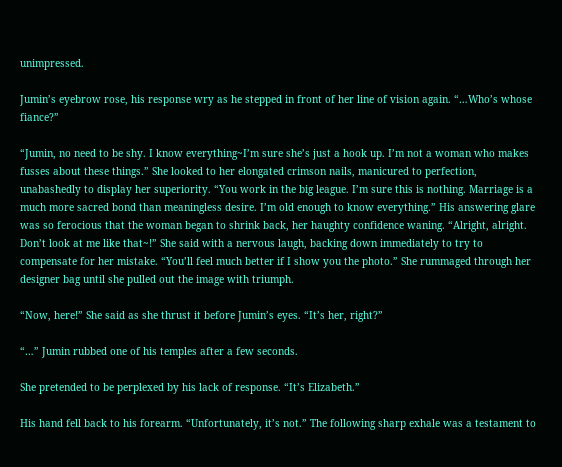unimpressed.

Jumin’s eyebrow rose, his response wry as he stepped in front of her line of vision again. “…Who’s whose fiance?”

“Jumin, no need to be shy. I know everything~I’m sure she’s just a hook up. I’m not a woman who makes fusses about these things.” She looked to her elongated crimson nails, manicured to perfection, unabashedly to display her superiority. “You work in the big league. I’m sure this is nothing. Marriage is a much more sacred bond than meaningless desire. I’m old enough to know everything.” His answering glare was so ferocious that the woman began to shrink back, her haughty confidence waning. “Alright, alright. Don’t look at me like that~!” She said with a nervous laugh, backing down immediately to try to compensate for her mistake. “You’ll feel much better if I show you the photo.” She rummaged through her designer bag until she pulled out the image with triumph.

“Now, here!” She said as she thrust it before Jumin’s eyes. “It’s her, right?”

“…” Jumin rubbed one of his temples after a few seconds.

She pretended to be perplexed by his lack of response. “It’s Elizabeth.”

His hand fell back to his forearm. “Unfortunately, it’s not.” The following sharp exhale was a testament to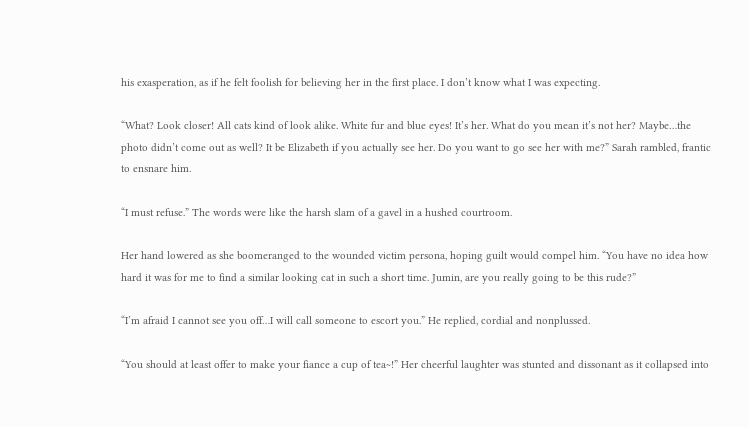his exasperation, as if he felt foolish for believing her in the first place. I don’t know what I was expecting.

“What? Look closer! All cats kind of look alike. White fur and blue eyes! It’s her. What do you mean it’s not her? Maybe…the photo didn’t come out as well? It be Elizabeth if you actually see her. Do you want to go see her with me?” Sarah rambled, frantic to ensnare him.

“I must refuse.” The words were like the harsh slam of a gavel in a hushed courtroom.

Her hand lowered as she boomeranged to the wounded victim persona, hoping guilt would compel him. “You have no idea how hard it was for me to find a similar looking cat in such a short time. Jumin, are you really going to be this rude?”

“I’m afraid I cannot see you off…I will call someone to escort you.” He replied, cordial and nonplussed.

“You should at least offer to make your fiance a cup of tea~!” Her cheerful laughter was stunted and dissonant as it collapsed into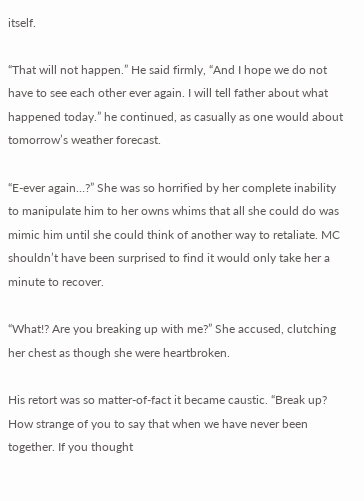itself.

“That will not happen.” He said firmly, “And I hope we do not have to see each other ever again. I will tell father about what happened today.” he continued, as casually as one would about tomorrow’s weather forecast.

“E-ever again…?” She was so horrified by her complete inability to manipulate him to her owns whims that all she could do was mimic him until she could think of another way to retaliate. MC shouldn’t have been surprised to find it would only take her a minute to recover.

“What!? Are you breaking up with me?” She accused, clutching her chest as though she were heartbroken.

His retort was so matter-of-fact it became caustic. “Break up? How strange of you to say that when we have never been together. If you thought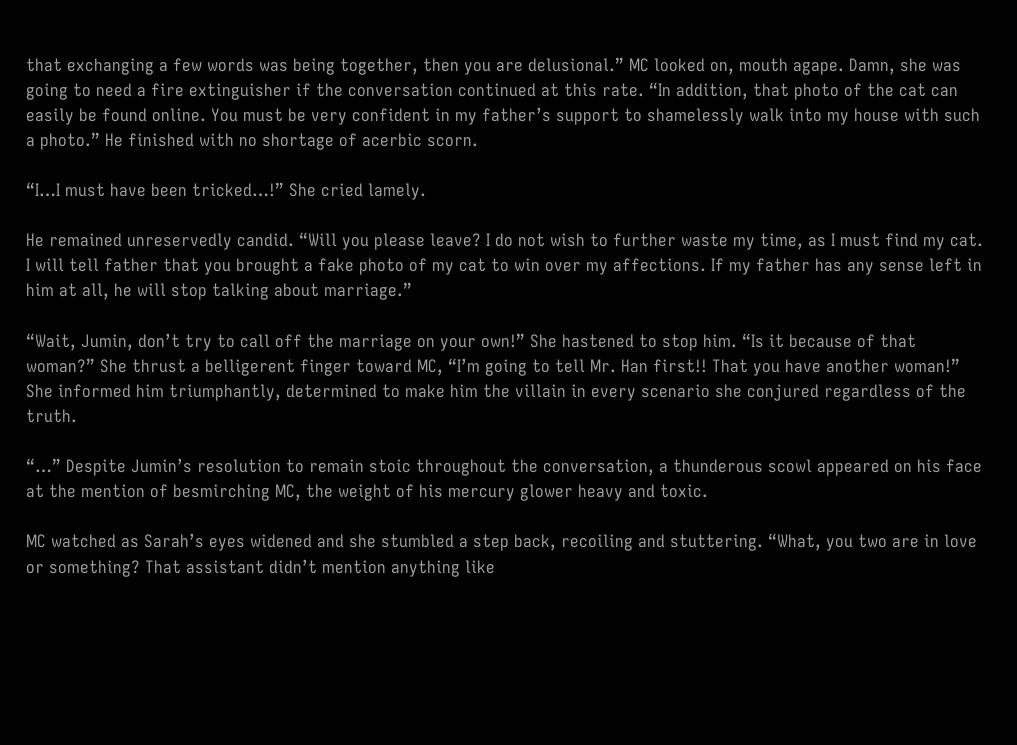that exchanging a few words was being together, then you are delusional.” MC looked on, mouth agape. Damn, she was going to need a fire extinguisher if the conversation continued at this rate. “In addition, that photo of the cat can easily be found online. You must be very confident in my father’s support to shamelessly walk into my house with such a photo.” He finished with no shortage of acerbic scorn.

“I…I must have been tricked…!” She cried lamely.

He remained unreservedly candid. “Will you please leave? I do not wish to further waste my time, as I must find my cat. I will tell father that you brought a fake photo of my cat to win over my affections. If my father has any sense left in him at all, he will stop talking about marriage.”

“Wait, Jumin, don’t try to call off the marriage on your own!” She hastened to stop him. “Is it because of that woman?” She thrust a belligerent finger toward MC, “I’m going to tell Mr. Han first!! That you have another woman!” She informed him triumphantly, determined to make him the villain in every scenario she conjured regardless of the truth.

“…” Despite Jumin’s resolution to remain stoic throughout the conversation, a thunderous scowl appeared on his face at the mention of besmirching MC, the weight of his mercury glower heavy and toxic.

MC watched as Sarah’s eyes widened and she stumbled a step back, recoiling and stuttering. “What, you two are in love or something? That assistant didn’t mention anything like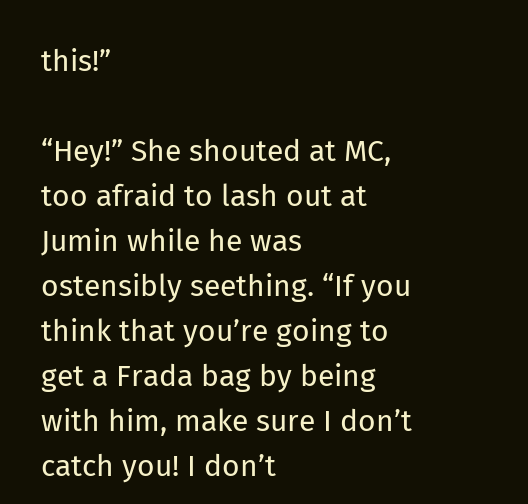this!”

“Hey!” She shouted at MC, too afraid to lash out at Jumin while he was ostensibly seething. “If you think that you’re going to get a Frada bag by being with him, make sure I don’t catch you! I don’t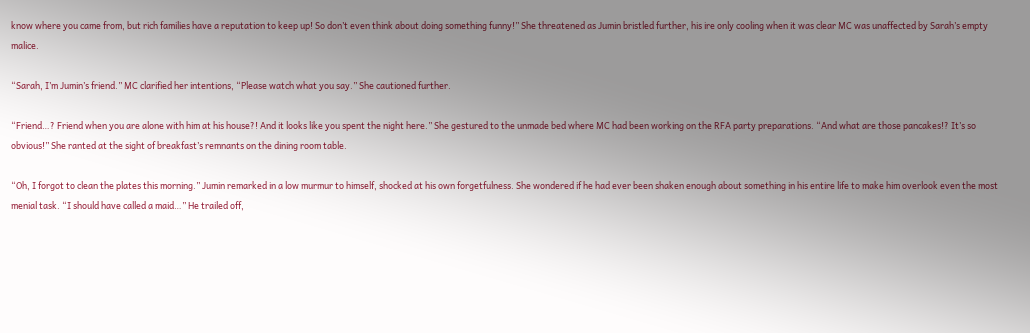know where you came from, but rich families have a reputation to keep up! So don’t even think about doing something funny!” She threatened as Jumin bristled further, his ire only cooling when it was clear MC was unaffected by Sarah’s empty malice.

“Sarah, I’m Jumin’s friend.” MC clarified her intentions, “Please watch what you say.” She cautioned further.

“Friend…? Friend when you are alone with him at his house?! And it looks like you spent the night here.” She gestured to the unmade bed where MC had been working on the RFA party preparations. “And what are those pancakes!? It’s so obvious!” She ranted at the sight of breakfast’s remnants on the dining room table.

“Oh, I forgot to clean the plates this morning.” Jumin remarked in a low murmur to himself, shocked at his own forgetfulness. She wondered if he had ever been shaken enough about something in his entire life to make him overlook even the most menial task. “I should have called a maid…” He trailed off,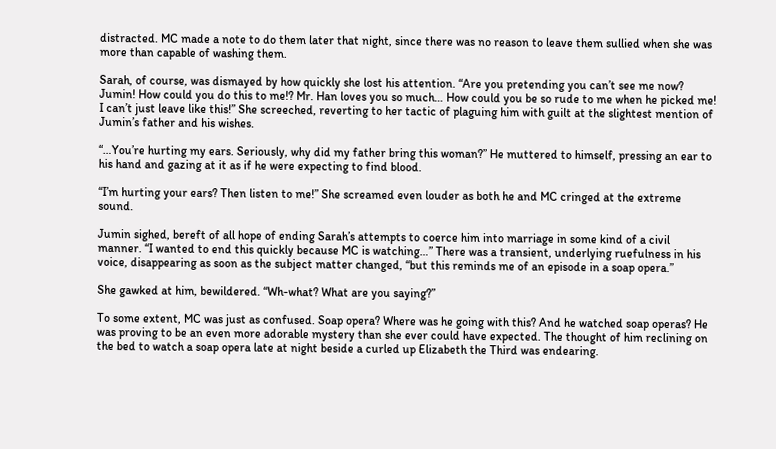distracted. MC made a note to do them later that night, since there was no reason to leave them sullied when she was more than capable of washing them.

Sarah, of course, was dismayed by how quickly she lost his attention. “Are you pretending you can’t see me now? Jumin! How could you do this to me!? Mr. Han loves you so much… How could you be so rude to me when he picked me! I can’t just leave like this!” She screeched, reverting to her tactic of plaguing him with guilt at the slightest mention of Jumin’s father and his wishes.

“…You’re hurting my ears. Seriously, why did my father bring this woman?” He muttered to himself, pressing an ear to his hand and gazing at it as if he were expecting to find blood.

“I’m hurting your ears? Then listen to me!” She screamed even louder as both he and MC cringed at the extreme sound.

Jumin sighed, bereft of all hope of ending Sarah’s attempts to coerce him into marriage in some kind of a civil manner. “I wanted to end this quickly because MC is watching…” There was a transient, underlying ruefulness in his voice, disappearing as soon as the subject matter changed, “but this reminds me of an episode in a soap opera.”

She gawked at him, bewildered. “Wh-what? What are you saying?”

To some extent, MC was just as confused. Soap opera? Where was he going with this? And he watched soap operas? He was proving to be an even more adorable mystery than she ever could have expected. The thought of him reclining on the bed to watch a soap opera late at night beside a curled up Elizabeth the Third was endearing.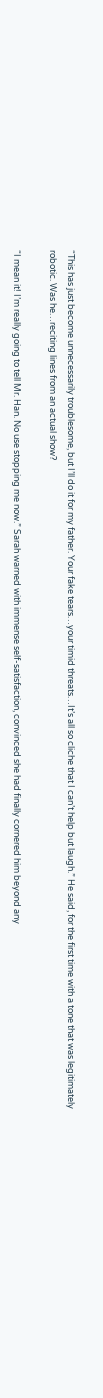“This has just become unnecessarily troublesome, but I’ll do it for my father. Your fake tears…your timid threats…It’s all so cliche that I can’t help but laugh.” He said, for the first time with a tone that was legitimately robotic. Was he…reciting lines from an actual show?

“I mean it! I’m really going to tell Mr. Han. No use stopping me now.” Sarah warned with immense self-satisfaction, convinced she had finally cornered him beyond any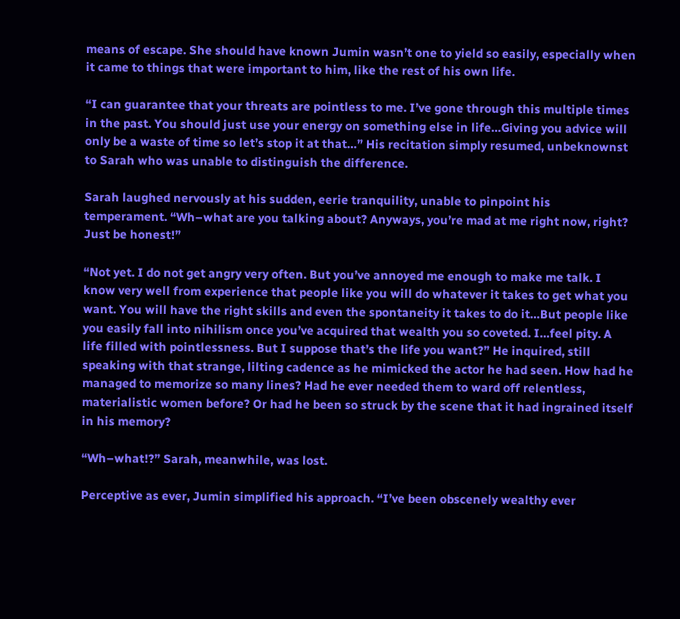means of escape. She should have known Jumin wasn’t one to yield so easily, especially when it came to things that were important to him, like the rest of his own life.

“I can guarantee that your threats are pointless to me. I’ve gone through this multiple times in the past. You should just use your energy on something else in life…Giving you advice will only be a waste of time so let’s stop it at that…” His recitation simply resumed, unbeknownst to Sarah who was unable to distinguish the difference.

Sarah laughed nervously at his sudden, eerie tranquility, unable to pinpoint his temperament. “Wh–what are you talking about? Anyways, you’re mad at me right now, right? Just be honest!”

“Not yet. I do not get angry very often. But you’ve annoyed me enough to make me talk. I know very well from experience that people like you will do whatever it takes to get what you want. You will have the right skills and even the spontaneity it takes to do it…But people like you easily fall into nihilism once you’ve acquired that wealth you so coveted. I…feel pity. A life filled with pointlessness. But I suppose that’s the life you want?” He inquired, still speaking with that strange, lilting cadence as he mimicked the actor he had seen. How had he managed to memorize so many lines? Had he ever needed them to ward off relentless, materialistic women before? Or had he been so struck by the scene that it had ingrained itself in his memory?

“Wh–what!?” Sarah, meanwhile, was lost.

Perceptive as ever, Jumin simplified his approach. “I’ve been obscenely wealthy ever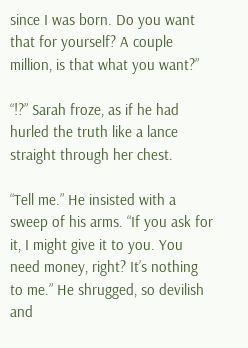since I was born. Do you want that for yourself? A couple million, is that what you want?”

“!?” Sarah froze, as if he had hurled the truth like a lance straight through her chest.

“Tell me.” He insisted with a sweep of his arms. “If you ask for it, I might give it to you. You need money, right? It’s nothing to me.” He shrugged, so devilish and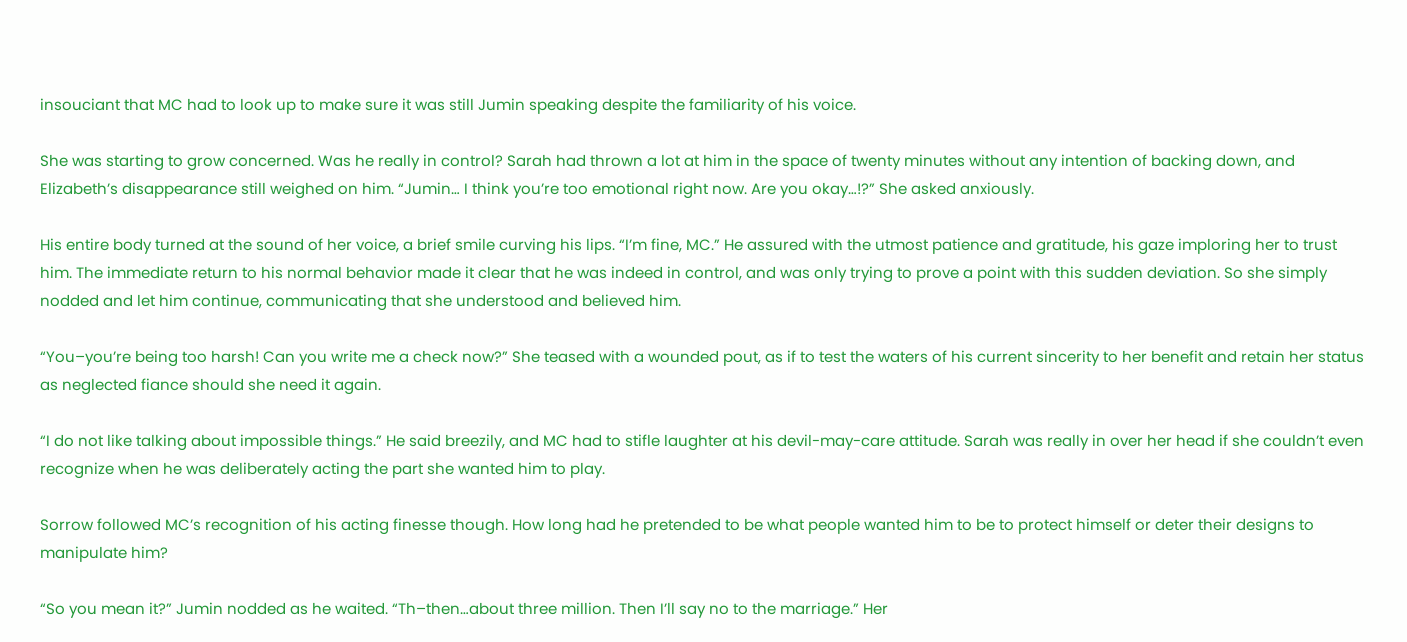insouciant that MC had to look up to make sure it was still Jumin speaking despite the familiarity of his voice.

She was starting to grow concerned. Was he really in control? Sarah had thrown a lot at him in the space of twenty minutes without any intention of backing down, and Elizabeth’s disappearance still weighed on him. “Jumin… I think you’re too emotional right now. Are you okay…!?” She asked anxiously.

His entire body turned at the sound of her voice, a brief smile curving his lips. “I’m fine, MC.” He assured with the utmost patience and gratitude, his gaze imploring her to trust him. The immediate return to his normal behavior made it clear that he was indeed in control, and was only trying to prove a point with this sudden deviation. So she simply nodded and let him continue, communicating that she understood and believed him.

“You–you’re being too harsh! Can you write me a check now?” She teased with a wounded pout, as if to test the waters of his current sincerity to her benefit and retain her status as neglected fiance should she need it again.

“I do not like talking about impossible things.” He said breezily, and MC had to stifle laughter at his devil-may-care attitude. Sarah was really in over her head if she couldn’t even recognize when he was deliberately acting the part she wanted him to play.

Sorrow followed MC’s recognition of his acting finesse though. How long had he pretended to be what people wanted him to be to protect himself or deter their designs to manipulate him?

“So you mean it?” Jumin nodded as he waited. “Th–then…about three million. Then I’ll say no to the marriage.” Her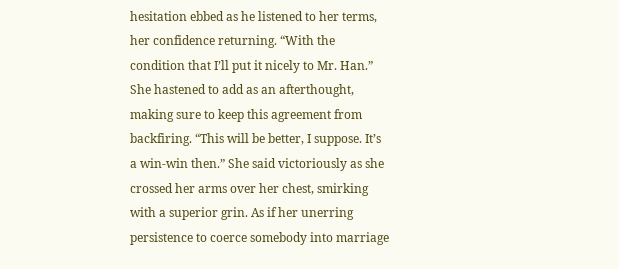hesitation ebbed as he listened to her terms, her confidence returning. “With the condition that I’ll put it nicely to Mr. Han.” She hastened to add as an afterthought, making sure to keep this agreement from backfiring. “This will be better, I suppose. It’s a win-win then.” She said victoriously as she crossed her arms over her chest, smirking with a superior grin. As if her unerring persistence to coerce somebody into marriage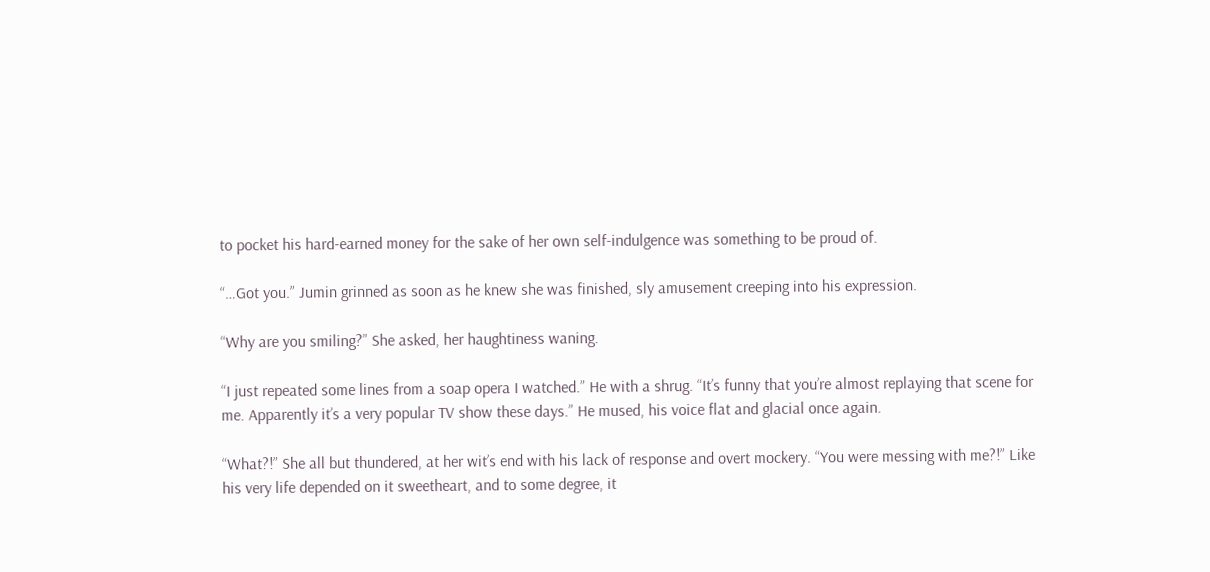to pocket his hard-earned money for the sake of her own self-indulgence was something to be proud of.

“…Got you.” Jumin grinned as soon as he knew she was finished, sly amusement creeping into his expression.

“Why are you smiling?” She asked, her haughtiness waning.

“I just repeated some lines from a soap opera I watched.” He with a shrug. “It’s funny that you’re almost replaying that scene for me. Apparently it’s a very popular TV show these days.” He mused, his voice flat and glacial once again.

“What?!” She all but thundered, at her wit’s end with his lack of response and overt mockery. “You were messing with me?!” Like his very life depended on it sweetheart, and to some degree, it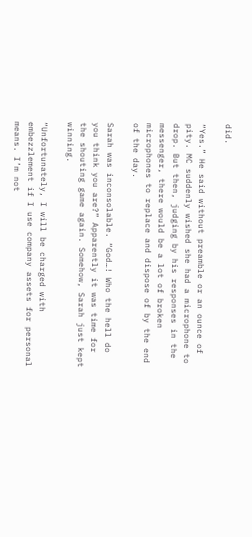did.

“Yes.” He said without preamble or an ounce of pity. MC suddenly wished she had a microphone to drop. But then, judging by his responses in the messenger, there would be a lot of broken microphones to replace and dispose of by the end of the day.

Sarah was inconsolable. “God…! Who the hell do you think you are?” Apparently it was time for the shouting game again. Somehow, Sarah just kept winning.

“Unfortunately, I will be charged with embezzlement if I use company assets for personal means. I’m not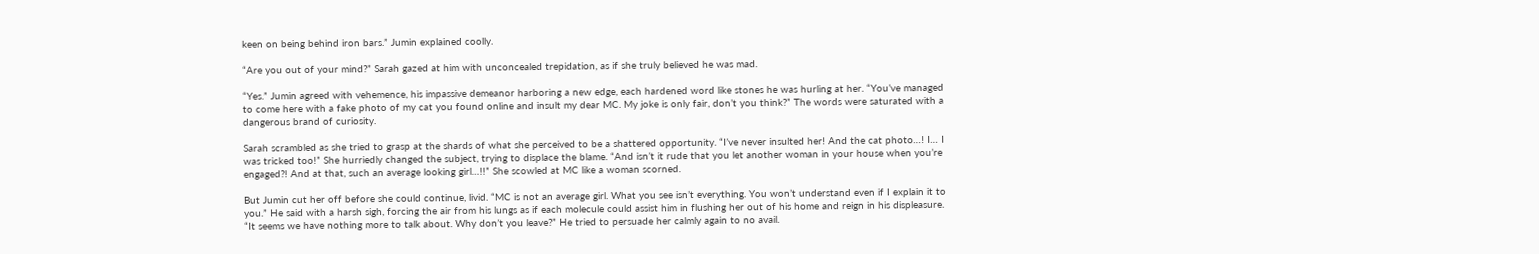keen on being behind iron bars.” Jumin explained coolly.

“Are you out of your mind?” Sarah gazed at him with unconcealed trepidation, as if she truly believed he was mad.

“Yes.” Jumin agreed with vehemence, his impassive demeanor harboring a new edge, each hardened word like stones he was hurling at her. “You’ve managed to come here with a fake photo of my cat you found online and insult my dear MC. My joke is only fair, don’t you think?” The words were saturated with a dangerous brand of curiosity.

Sarah scrambled as she tried to grasp at the shards of what she perceived to be a shattered opportunity. “I’ve never insulted her! And the cat photo…! I… I was tricked too!” She hurriedly changed the subject, trying to displace the blame. “And isn’t it rude that you let another woman in your house when you’re engaged?! And at that, such an average looking girl…!!” She scowled at MC like a woman scorned.

But Jumin cut her off before she could continue, livid. “MC is not an average girl. What you see isn’t everything. You won’t understand even if I explain it to you.” He said with a harsh sigh, forcing the air from his lungs as if each molecule could assist him in flushing her out of his home and reign in his displeasure. “It seems we have nothing more to talk about. Why don’t you leave?” He tried to persuade her calmly again to no avail.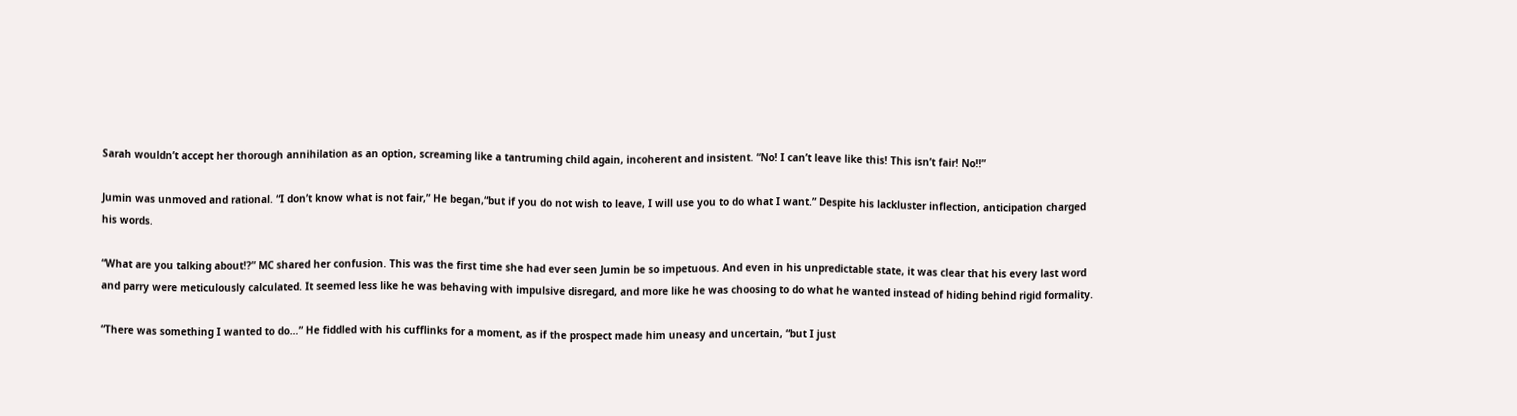Sarah wouldn’t accept her thorough annihilation as an option, screaming like a tantruming child again, incoherent and insistent. “No! I can’t leave like this! This isn’t fair! No!!”

Jumin was unmoved and rational. “I don’t know what is not fair,” He began,“but if you do not wish to leave, I will use you to do what I want.” Despite his lackluster inflection, anticipation charged his words.

“What are you talking about!?” MC shared her confusion. This was the first time she had ever seen Jumin be so impetuous. And even in his unpredictable state, it was clear that his every last word and parry were meticulously calculated. It seemed less like he was behaving with impulsive disregard, and more like he was choosing to do what he wanted instead of hiding behind rigid formality.

“There was something I wanted to do…” He fiddled with his cufflinks for a moment, as if the prospect made him uneasy and uncertain, “but I just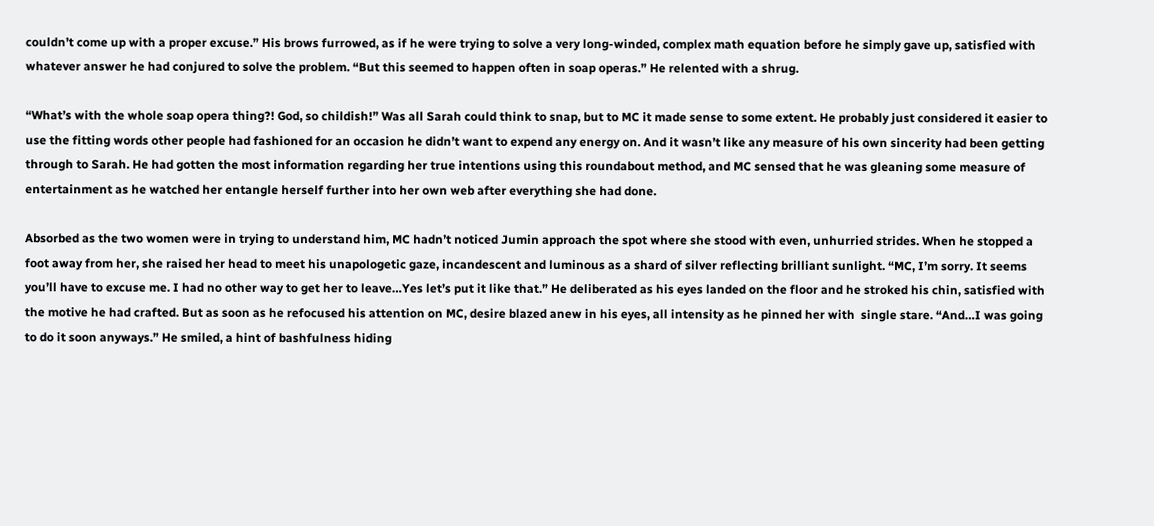couldn’t come up with a proper excuse.” His brows furrowed, as if he were trying to solve a very long-winded, complex math equation before he simply gave up, satisfied with whatever answer he had conjured to solve the problem. “But this seemed to happen often in soap operas.” He relented with a shrug.

“What’s with the whole soap opera thing?! God, so childish!” Was all Sarah could think to snap, but to MC it made sense to some extent. He probably just considered it easier to use the fitting words other people had fashioned for an occasion he didn’t want to expend any energy on. And it wasn’t like any measure of his own sincerity had been getting through to Sarah. He had gotten the most information regarding her true intentions using this roundabout method, and MC sensed that he was gleaning some measure of entertainment as he watched her entangle herself further into her own web after everything she had done.

Absorbed as the two women were in trying to understand him, MC hadn’t noticed Jumin approach the spot where she stood with even, unhurried strides. When he stopped a foot away from her, she raised her head to meet his unapologetic gaze, incandescent and luminous as a shard of silver reflecting brilliant sunlight. “MC, I’m sorry. It seems you’ll have to excuse me. I had no other way to get her to leave…Yes let’s put it like that.” He deliberated as his eyes landed on the floor and he stroked his chin, satisfied with the motive he had crafted. But as soon as he refocused his attention on MC, desire blazed anew in his eyes, all intensity as he pinned her with  single stare. “And…I was going to do it soon anyways.” He smiled, a hint of bashfulness hiding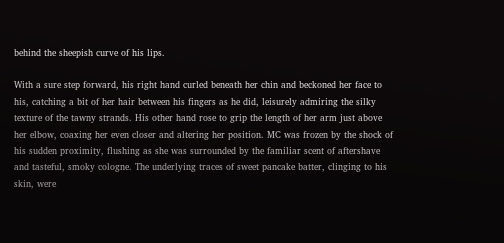behind the sheepish curve of his lips.

With a sure step forward, his right hand curled beneath her chin and beckoned her face to his, catching a bit of her hair between his fingers as he did, leisurely admiring the silky texture of the tawny strands. His other hand rose to grip the length of her arm just above her elbow, coaxing her even closer and altering her position. MC was frozen by the shock of his sudden proximity, flushing as she was surrounded by the familiar scent of aftershave and tasteful, smoky cologne. The underlying traces of sweet pancake batter, clinging to his skin, were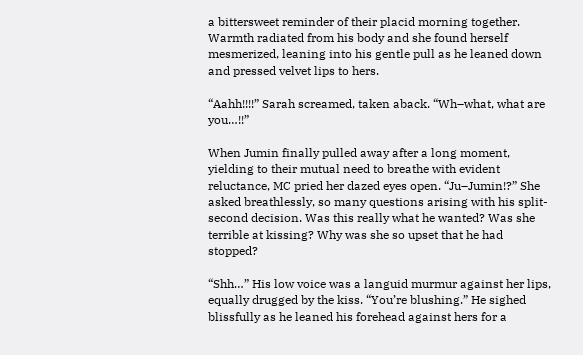a bittersweet reminder of their placid morning together. Warmth radiated from his body and she found herself mesmerized, leaning into his gentle pull as he leaned down and pressed velvet lips to hers.

“Aahh!!!!” Sarah screamed, taken aback. “Wh–what, what are you…!!”

When Jumin finally pulled away after a long moment, yielding to their mutual need to breathe with evident reluctance, MC pried her dazed eyes open. “Ju–Jumin!?” She asked breathlessly, so many questions arising with his split-second decision. Was this really what he wanted? Was she terrible at kissing? Why was she so upset that he had stopped?

“Shh…” His low voice was a languid murmur against her lips, equally drugged by the kiss. “You’re blushing.” He sighed blissfully as he leaned his forehead against hers for a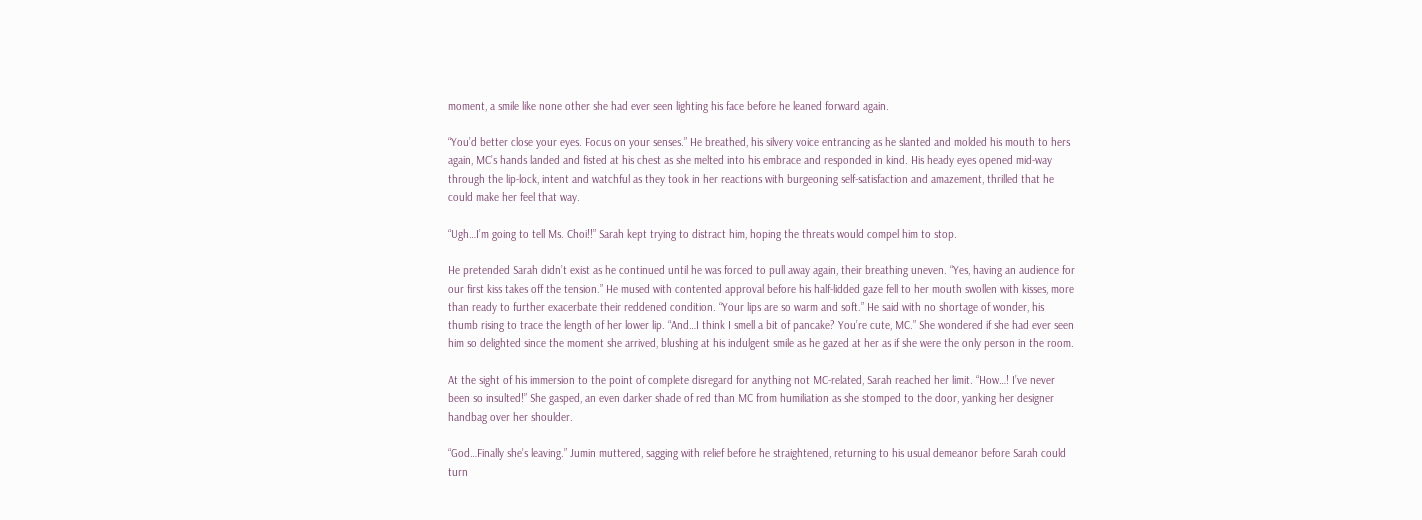moment, a smile like none other she had ever seen lighting his face before he leaned forward again.

“You’d better close your eyes. Focus on your senses.” He breathed, his silvery voice entrancing as he slanted and molded his mouth to hers again, MC’s hands landed and fisted at his chest as she melted into his embrace and responded in kind. His heady eyes opened mid-way through the lip-lock, intent and watchful as they took in her reactions with burgeoning self-satisfaction and amazement, thrilled that he could make her feel that way.

“Ugh…I’m going to tell Ms. Choi!!” Sarah kept trying to distract him, hoping the threats would compel him to stop.

He pretended Sarah didn’t exist as he continued until he was forced to pull away again, their breathing uneven. “Yes, having an audience for our first kiss takes off the tension.” He mused with contented approval before his half-lidded gaze fell to her mouth swollen with kisses, more than ready to further exacerbate their reddened condition. “Your lips are so warm and soft.” He said with no shortage of wonder, his thumb rising to trace the length of her lower lip. “And…I think I smell a bit of pancake? You’re cute, MC.” She wondered if she had ever seen him so delighted since the moment she arrived, blushing at his indulgent smile as he gazed at her as if she were the only person in the room.

At the sight of his immersion to the point of complete disregard for anything not MC-related, Sarah reached her limit. “How…! I’ve never been so insulted!” She gasped, an even darker shade of red than MC from humiliation as she stomped to the door, yanking her designer handbag over her shoulder.

“God…Finally she’s leaving.” Jumin muttered, sagging with relief before he straightened, returning to his usual demeanor before Sarah could turn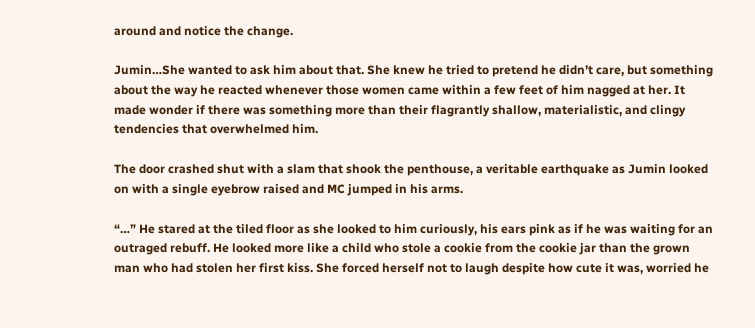around and notice the change.

Jumin…She wanted to ask him about that. She knew he tried to pretend he didn’t care, but something about the way he reacted whenever those women came within a few feet of him nagged at her. It made wonder if there was something more than their flagrantly shallow, materialistic, and clingy tendencies that overwhelmed him.

The door crashed shut with a slam that shook the penthouse, a veritable earthquake as Jumin looked on with a single eyebrow raised and MC jumped in his arms.

“…” He stared at the tiled floor as she looked to him curiously, his ears pink as if he was waiting for an outraged rebuff. He looked more like a child who stole a cookie from the cookie jar than the grown man who had stolen her first kiss. She forced herself not to laugh despite how cute it was, worried he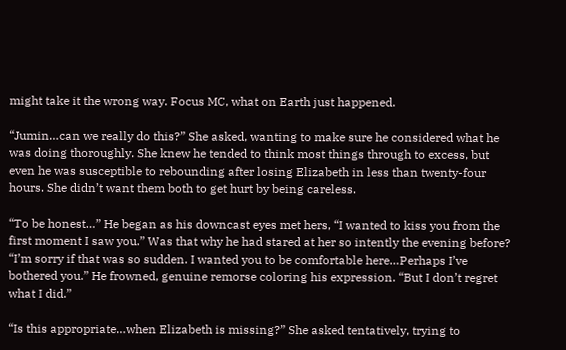might take it the wrong way. Focus MC, what on Earth just happened.

“Jumin…can we really do this?” She asked, wanting to make sure he considered what he was doing thoroughly. She knew he tended to think most things through to excess, but even he was susceptible to rebounding after losing Elizabeth in less than twenty-four hours. She didn’t want them both to get hurt by being careless.

“To be honest…” He began as his downcast eyes met hers, “I wanted to kiss you from the first moment I saw you.” Was that why he had stared at her so intently the evening before? “I’m sorry if that was so sudden. I wanted you to be comfortable here…Perhaps I’ve bothered you.” He frowned, genuine remorse coloring his expression. “But I don’t regret what I did.”

“Is this appropriate…when Elizabeth is missing?” She asked tentatively, trying to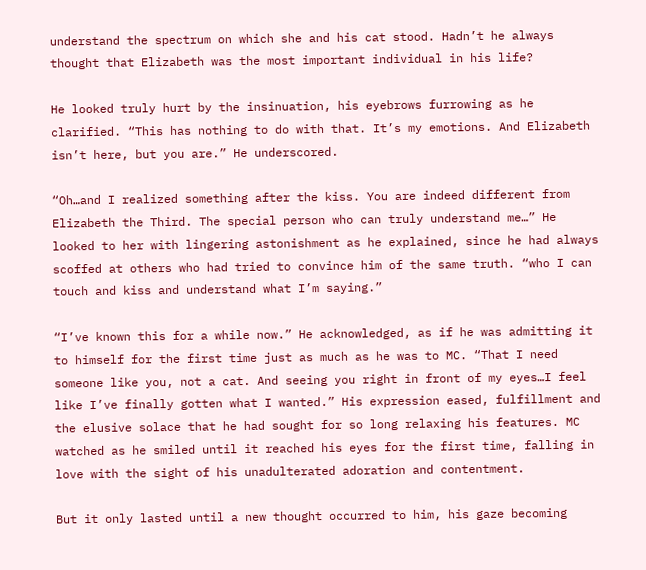understand the spectrum on which she and his cat stood. Hadn’t he always thought that Elizabeth was the most important individual in his life?

He looked truly hurt by the insinuation, his eyebrows furrowing as he clarified. “This has nothing to do with that. It’s my emotions. And Elizabeth isn’t here, but you are.” He underscored.

“Oh…and I realized something after the kiss. You are indeed different from Elizabeth the Third. The special person who can truly understand me…” He looked to her with lingering astonishment as he explained, since he had always scoffed at others who had tried to convince him of the same truth. “who I can touch and kiss and understand what I’m saying.”

“I’ve known this for a while now.” He acknowledged, as if he was admitting it to himself for the first time just as much as he was to MC. “That I need someone like you, not a cat. And seeing you right in front of my eyes…I feel like I’ve finally gotten what I wanted.” His expression eased, fulfillment and the elusive solace that he had sought for so long relaxing his features. MC watched as he smiled until it reached his eyes for the first time, falling in love with the sight of his unadulterated adoration and contentment.

But it only lasted until a new thought occurred to him, his gaze becoming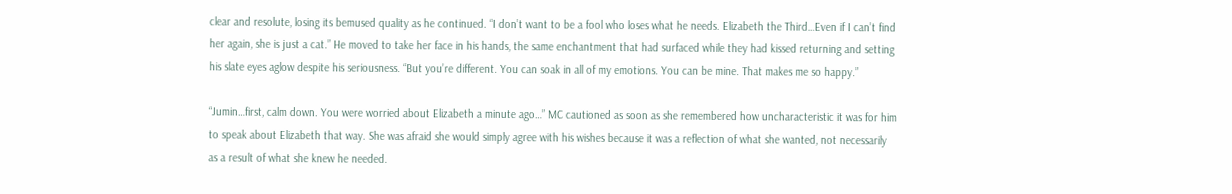clear and resolute, losing its bemused quality as he continued. “I don’t want to be a fool who loses what he needs. Elizabeth the Third…Even if I can’t find her again, she is just a cat.” He moved to take her face in his hands, the same enchantment that had surfaced while they had kissed returning and setting his slate eyes aglow despite his seriousness. “But you’re different. You can soak in all of my emotions. You can be mine. That makes me so happy.”

“Jumin…first, calm down. You were worried about Elizabeth a minute ago…” MC cautioned as soon as she remembered how uncharacteristic it was for him to speak about Elizabeth that way. She was afraid she would simply agree with his wishes because it was a reflection of what she wanted, not necessarily as a result of what she knew he needed.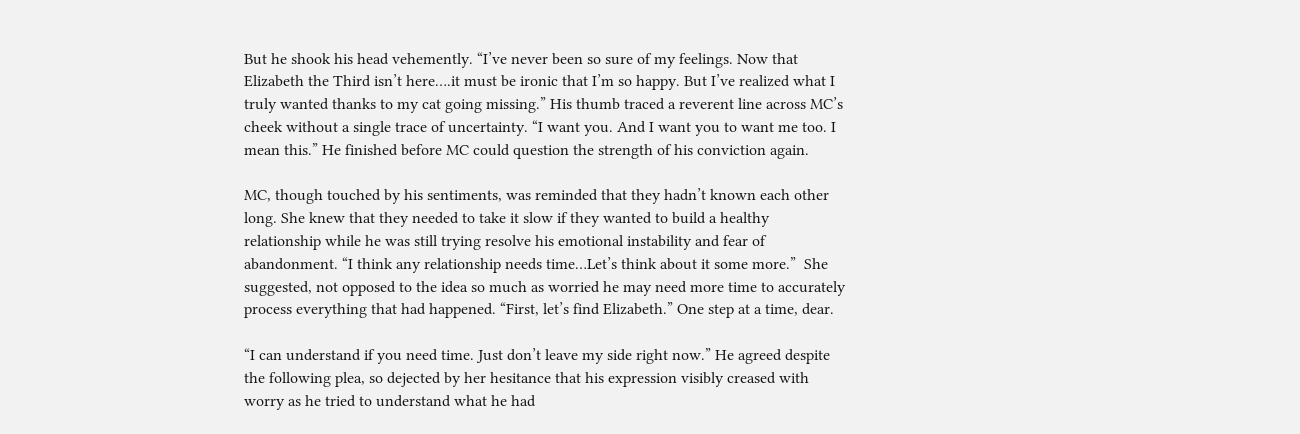But he shook his head vehemently. “I’ve never been so sure of my feelings. Now that Elizabeth the Third isn’t here….it must be ironic that I’m so happy. But I’ve realized what I truly wanted thanks to my cat going missing.” His thumb traced a reverent line across MC’s cheek without a single trace of uncertainty. “I want you. And I want you to want me too. I mean this.” He finished before MC could question the strength of his conviction again.

MC, though touched by his sentiments, was reminded that they hadn’t known each other long. She knew that they needed to take it slow if they wanted to build a healthy relationship while he was still trying resolve his emotional instability and fear of abandonment. “I think any relationship needs time…Let’s think about it some more.”  She suggested, not opposed to the idea so much as worried he may need more time to accurately process everything that had happened. “First, let’s find Elizabeth.” One step at a time, dear.

“I can understand if you need time. Just don’t leave my side right now.” He agreed despite the following plea, so dejected by her hesitance that his expression visibly creased with worry as he tried to understand what he had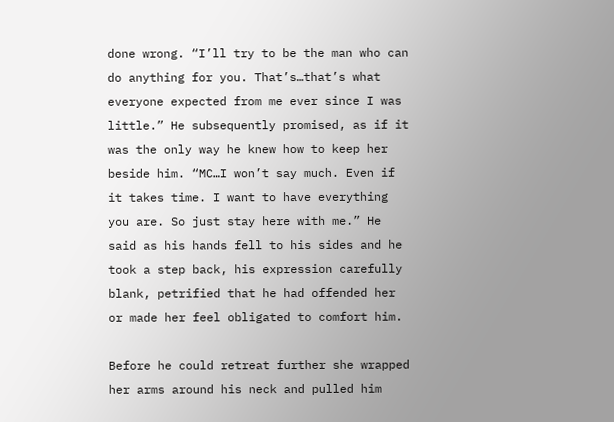done wrong. “I’ll try to be the man who can do anything for you. That’s…that’s what everyone expected from me ever since I was little.” He subsequently promised, as if it was the only way he knew how to keep her beside him. “MC…I won’t say much. Even if it takes time. I want to have everything you are. So just stay here with me.” He said as his hands fell to his sides and he took a step back, his expression carefully blank, petrified that he had offended her or made her feel obligated to comfort him.

Before he could retreat further she wrapped her arms around his neck and pulled him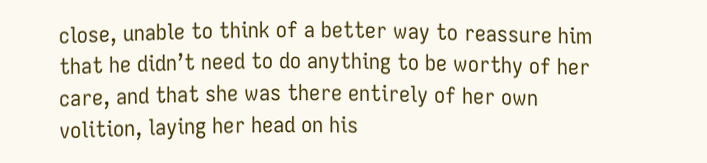close, unable to think of a better way to reassure him that he didn’t need to do anything to be worthy of her care, and that she was there entirely of her own volition, laying her head on his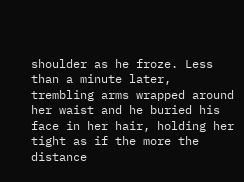shoulder as he froze. Less than a minute later, trembling arms wrapped around her waist and he buried his face in her hair, holding her tight as if the more the distance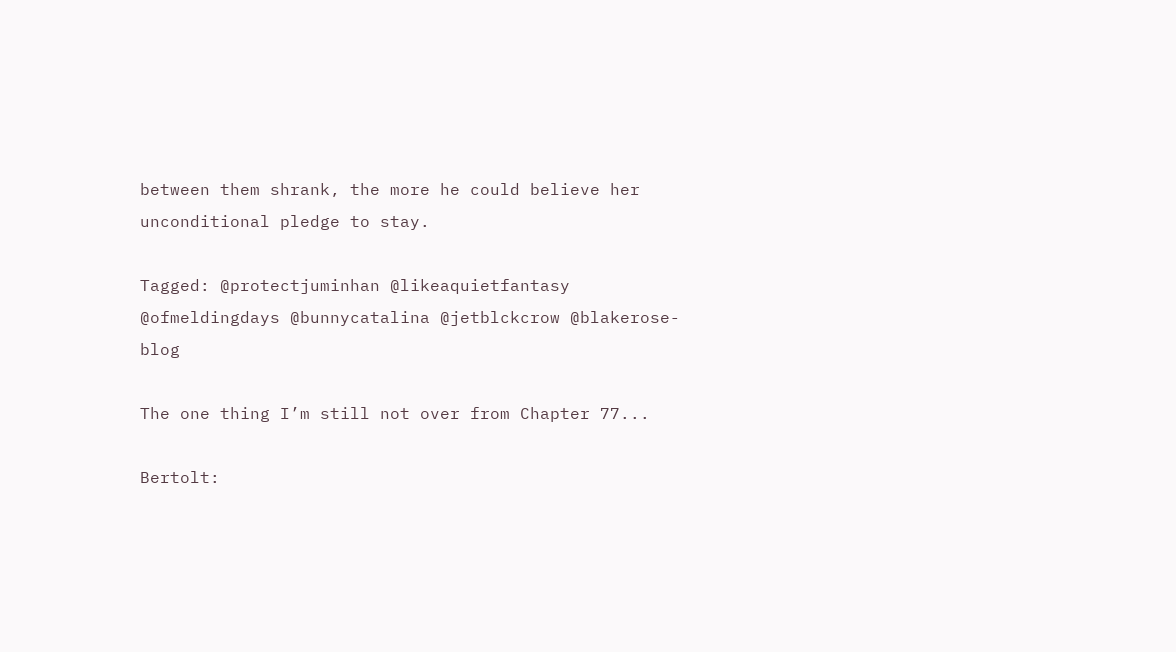between them shrank, the more he could believe her unconditional pledge to stay.

Tagged: @protectjuminhan @likeaquietfantasy @ofmeldingdays @bunnycatalina @jetblckcrow @blakerose-blog

The one thing I’m still not over from Chapter 77...

Bertolt: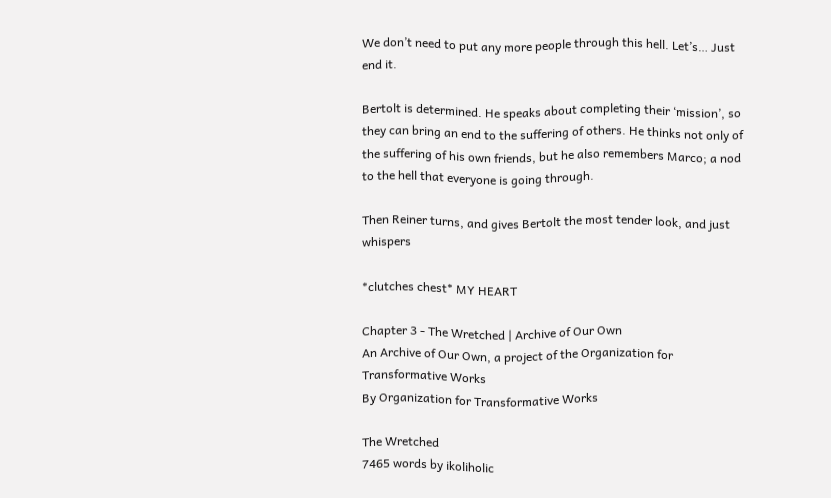We don’t need to put any more people through this hell. Let’s… Just end it.

Bertolt is determined. He speaks about completing their ‘mission’, so they can bring an end to the suffering of others. He thinks not only of the suffering of his own friends, but he also remembers Marco; a nod to the hell that everyone is going through.

Then Reiner turns, and gives Bertolt the most tender look, and just whispers

*clutches chest* MY HEART

Chapter 3 - The Wretched | Archive of Our Own
An Archive of Our Own, a project of the Organization for Transformative Works
By Organization for Transformative Works

The Wretched
7465 words by ikoliholic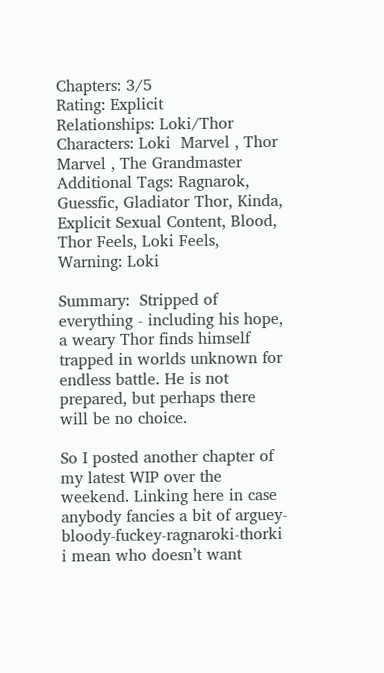Chapters: 3/5
Rating: Explicit
Relationships: Loki/Thor
Characters: Loki  Marvel , Thor  Marvel , The Grandmaster
Additional Tags: Ragnarok, Guessfic, Gladiator Thor, Kinda, Explicit Sexual Content, Blood, Thor Feels, Loki Feels, Warning: Loki

Summary:  Stripped of everything - including his hope, a weary Thor finds himself trapped in worlds unknown for endless battle. He is not prepared, but perhaps there will be no choice.

So I posted another chapter of my latest WIP over the weekend. Linking here in case anybody fancies a bit of arguey-bloody-fuckey-ragnaroki-thorki i mean who doesn’t want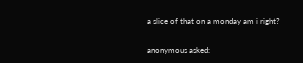a slice of that on a monday am i right?

anonymous asked: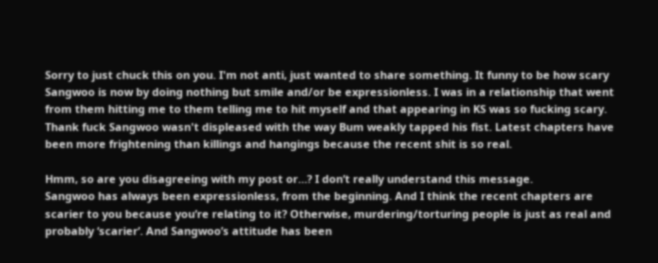Sorry to just chuck this on you. I'm not anti, just wanted to share something. It funny to be how scary Sangwoo is now by doing nothing but smile and/or be expressionless. I was in a relationship that went from them hitting me to them telling me to hit myself and that appearing in KS was so fucking scary. Thank fuck Sangwoo wasn't displeased with the way Bum weakly tapped his fist. Latest chapters have been more frightening than killings and hangings because the recent shit is so real.

Hmm, so are you disagreeing with my post or…? I don’t really understand this message.
Sangwoo has always been expressionless, from the beginning. And I think the recent chapters are scarier to you because you’re relating to it? Otherwise, murdering/torturing people is just as real and probably ‘scarier’. And Sangwoo’s attitude has been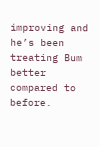improving and he’s been treating Bum better compared to before.